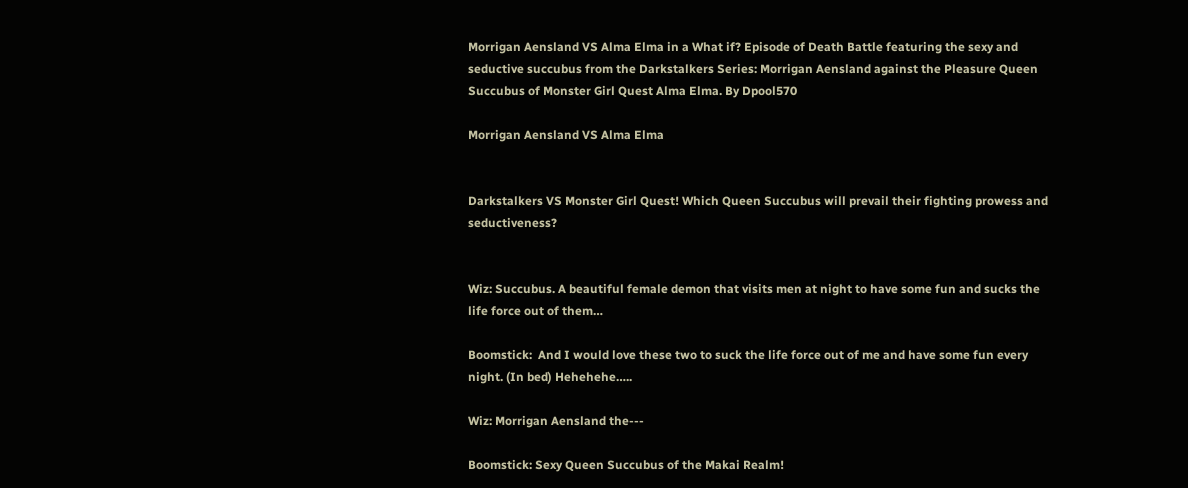Morrigan Aensland VS Alma Elma in a What if? Episode of Death Battle featuring the sexy and seductive succubus from the Darkstalkers Series: Morrigan Aensland against the Pleasure Queen Succubus of Monster Girl Quest Alma Elma. By Dpool570

Morrigan Aensland VS Alma Elma


Darkstalkers VS Monster Girl Quest! Which Queen Succubus will prevail their fighting prowess and seductiveness?


Wiz: Succubus. A beautiful female demon that visits men at night to have some fun and sucks the life force out of them…

Boomstick:  And I would love these two to suck the life force out of me and have some fun every night. (In bed) Hehehehe…..

Wiz: Morrigan Aensland the---

Boomstick: Sexy Queen Succubus of the Makai Realm!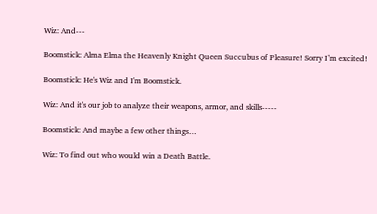Wiz: And---

Boomstick: Alma Elma the Heavenly Knight Queen Succubus of Pleasure! Sorry I’m excited!

Boomstick: He's Wiz and I'm Boomstick.

Wiz: And it's our job to analyze their weapons, armor, and skills-----

Boomstick: And maybe a few other things…

Wiz: To find out who would win a Death Battle.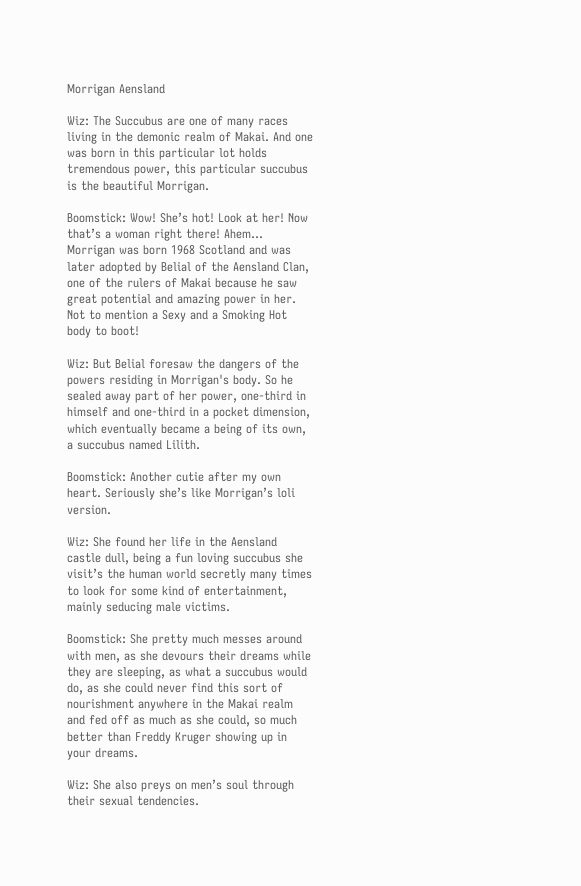Morrigan Aensland

Wiz: The Succubus are one of many races living in the demonic realm of Makai. And one was born in this particular lot holds tremendous power, this particular succubus is the beautiful Morrigan.

Boomstick: Wow! She’s hot! Look at her! Now that’s a woman right there! Ahem… Morrigan was born 1968 Scotland and was later adopted by Belial of the Aensland Clan, one of the rulers of Makai because he saw great potential and amazing power in her. Not to mention a Sexy and a Smoking Hot body to boot!

Wiz: But Belial foresaw the dangers of the powers residing in Morrigan's body. So he sealed away part of her power, one-third in himself and one-third in a pocket dimension, which eventually became a being of its own, a succubus named Lilith.

Boomstick: Another cutie after my own heart. Seriously she’s like Morrigan’s loli version.

Wiz: She found her life in the Aensland castle dull, being a fun loving succubus she visit’s the human world secretly many times to look for some kind of entertainment, mainly seducing male victims.

Boomstick: She pretty much messes around with men, as she devours their dreams while they are sleeping, as what a succubus would do, as she could never find this sort of nourishment anywhere in the Makai realm and fed off as much as she could, so much better than Freddy Kruger showing up in your dreams.

Wiz: She also preys on men’s soul through their sexual tendencies.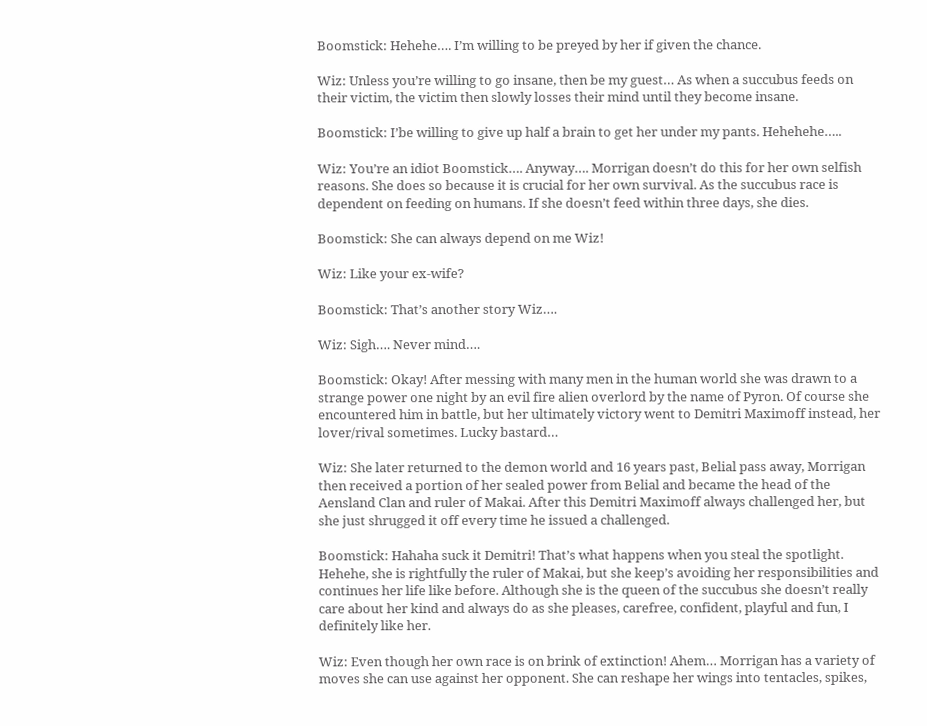Boomstick: Hehehe…. I’m willing to be preyed by her if given the chance.

Wiz: Unless you’re willing to go insane, then be my guest… As when a succubus feeds on their victim, the victim then slowly losses their mind until they become insane.

Boomstick: I’be willing to give up half a brain to get her under my pants. Hehehehe…..

Wiz: You’re an idiot Boomstick…. Anyway…. Morrigan doesn’t do this for her own selfish reasons. She does so because it is crucial for her own survival. As the succubus race is dependent on feeding on humans. If she doesn’t feed within three days, she dies.

Boomstick: She can always depend on me Wiz!

Wiz: Like your ex-wife?

Boomstick: That’s another story Wiz….

Wiz: Sigh…. Never mind….

Boomstick: Okay! After messing with many men in the human world she was drawn to a strange power one night by an evil fire alien overlord by the name of Pyron. Of course she encountered him in battle, but her ultimately victory went to Demitri Maximoff instead, her lover/rival sometimes. Lucky bastard…

Wiz: She later returned to the demon world and 16 years past, Belial pass away, Morrigan then received a portion of her sealed power from Belial and became the head of the Aensland Clan and ruler of Makai. After this Demitri Maximoff always challenged her, but she just shrugged it off every time he issued a challenged.

Boomstick: Hahaha suck it Demitri! That’s what happens when you steal the spotlight. Hehehe, she is rightfully the ruler of Makai, but she keep’s avoiding her responsibilities and continues her life like before. Although she is the queen of the succubus she doesn’t really care about her kind and always do as she pleases, carefree, confident, playful and fun, I definitely like her.

Wiz: Even though her own race is on brink of extinction! Ahem… Morrigan has a variety of moves she can use against her opponent. She can reshape her wings into tentacles, spikes,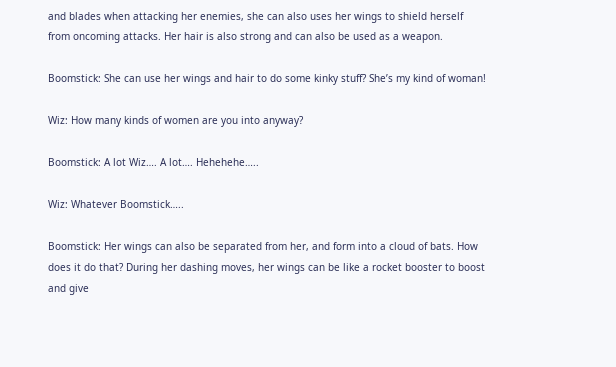and blades when attacking her enemies, she can also uses her wings to shield herself from oncoming attacks. Her hair is also strong and can also be used as a weapon.

Boomstick: She can use her wings and hair to do some kinky stuff? She’s my kind of woman!

Wiz: How many kinds of women are you into anyway?

Boomstick: A lot Wiz…. A lot…. Hehehehe…..

Wiz: Whatever Boomstick…..

Boomstick: Her wings can also be separated from her, and form into a cloud of bats. How does it do that? During her dashing moves, her wings can be like a rocket booster to boost and give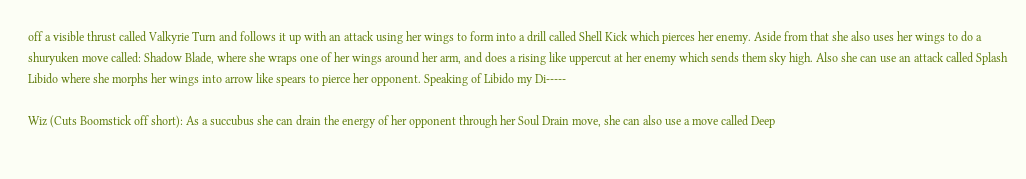off a visible thrust called Valkyrie Turn and follows it up with an attack using her wings to form into a drill called Shell Kick which pierces her enemy. Aside from that she also uses her wings to do a shuryuken move called: Shadow Blade, where she wraps one of her wings around her arm, and does a rising like uppercut at her enemy which sends them sky high. Also she can use an attack called Splash Libido where she morphs her wings into arrow like spears to pierce her opponent. Speaking of Libido my Di-----

Wiz (Cuts Boomstick off short): As a succubus she can drain the energy of her opponent through her Soul Drain move, she can also use a move called Deep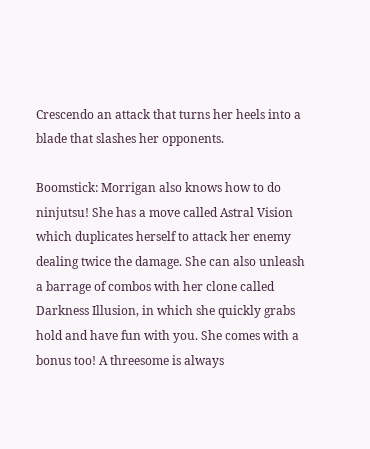Crescendo an attack that turns her heels into a blade that slashes her opponents.

Boomstick: Morrigan also knows how to do ninjutsu! She has a move called Astral Vision which duplicates herself to attack her enemy dealing twice the damage. She can also unleash a barrage of combos with her clone called Darkness Illusion, in which she quickly grabs hold and have fun with you. She comes with a bonus too! A threesome is always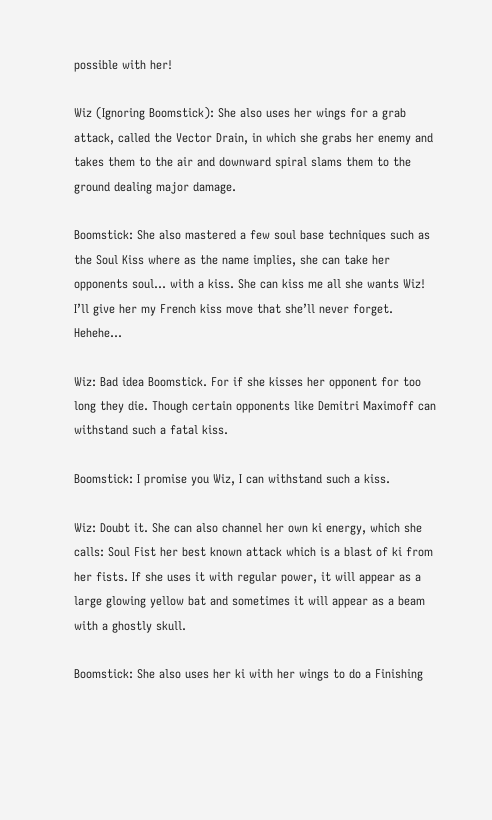possible with her!

Wiz (Ignoring Boomstick): She also uses her wings for a grab attack, called the Vector Drain, in which she grabs her enemy and takes them to the air and downward spiral slams them to the ground dealing major damage.

Boomstick: She also mastered a few soul base techniques such as the Soul Kiss where as the name implies, she can take her opponents soul… with a kiss. She can kiss me all she wants Wiz! I’ll give her my French kiss move that she’ll never forget. Hehehe…

Wiz: Bad idea Boomstick. For if she kisses her opponent for too long they die. Though certain opponents like Demitri Maximoff can withstand such a fatal kiss.

Boomstick: I promise you Wiz, I can withstand such a kiss.

Wiz: Doubt it. She can also channel her own ki energy, which she calls: Soul Fist her best known attack which is a blast of ki from her fists. If she uses it with regular power, it will appear as a large glowing yellow bat and sometimes it will appear as a beam with a ghostly skull.

Boomstick: She also uses her ki with her wings to do a Finishing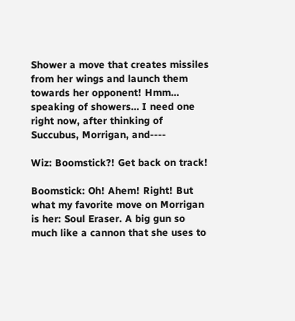Shower a move that creates missiles from her wings and launch them towards her opponent! Hmm… speaking of showers… I need one right now, after thinking of Succubus, Morrigan, and----

Wiz: Boomstick?! Get back on track!

Boomstick: Oh! Ahem! Right! But what my favorite move on Morrigan is her: Soul Eraser. A big gun so much like a cannon that she uses to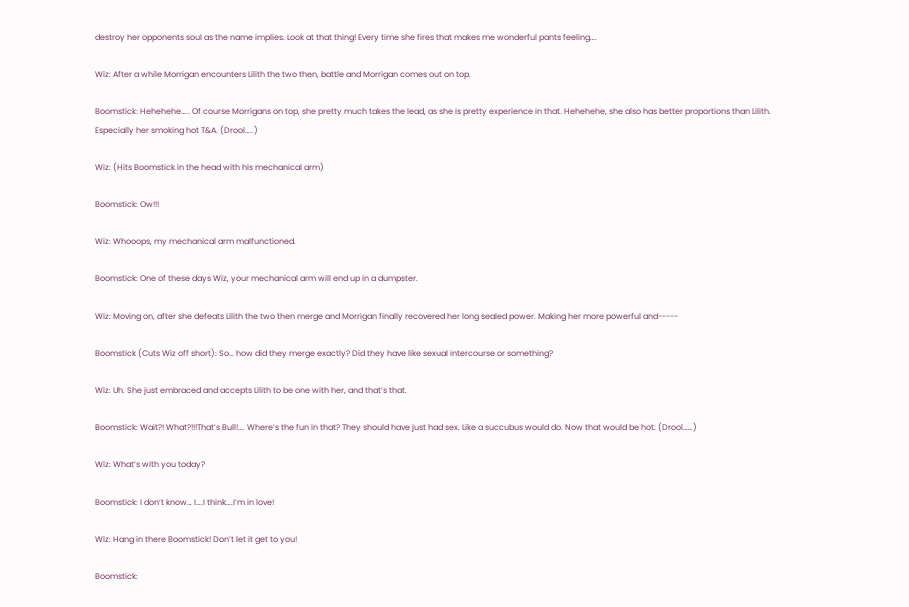destroy her opponents soul as the name implies. Look at that thing! Every time she fires that makes me wonderful pants feeling….

Wiz: After a while Morrigan encounters Lilith the two then, battle and Morrigan comes out on top.

Boomstick: Hehehehe….. Of course Morrigans on top, she pretty much takes the lead, as she is pretty experience in that. Hehehehe, she also has better proportions than Lilith. Especially her smoking hot T&A. (Drool…..)

Wiz: (Hits Boomstick in the head with his mechanical arm)

Boomstick: Ow!!!

Wiz: Whooops, my mechanical arm malfunctioned.

Boomstick: One of these days Wiz, your mechanical arm will end up in a dumpster.

Wiz: Moving on, after she defeats Lilith the two then merge and Morrigan finally recovered her long sealed power. Making her more powerful and-----

Boomstick (Cuts Wiz off short): So… how did they merge exactly? Did they have like sexual intercourse or something?

Wiz: Uh. She just embraced and accepts Lilith to be one with her, and that’s that.

Boomstick: Wait?! What?!!!That’s Bull!…. Where’s the fun in that? They should have just had sex. Like a succubus would do. Now that would be hot. (Drool……)

Wiz: What’s with you today?

Boomstick: I don’t know… I….I think….I’m in love!

Wiz: Hang in there Boomstick! Don’t let it get to you!

Boomstick: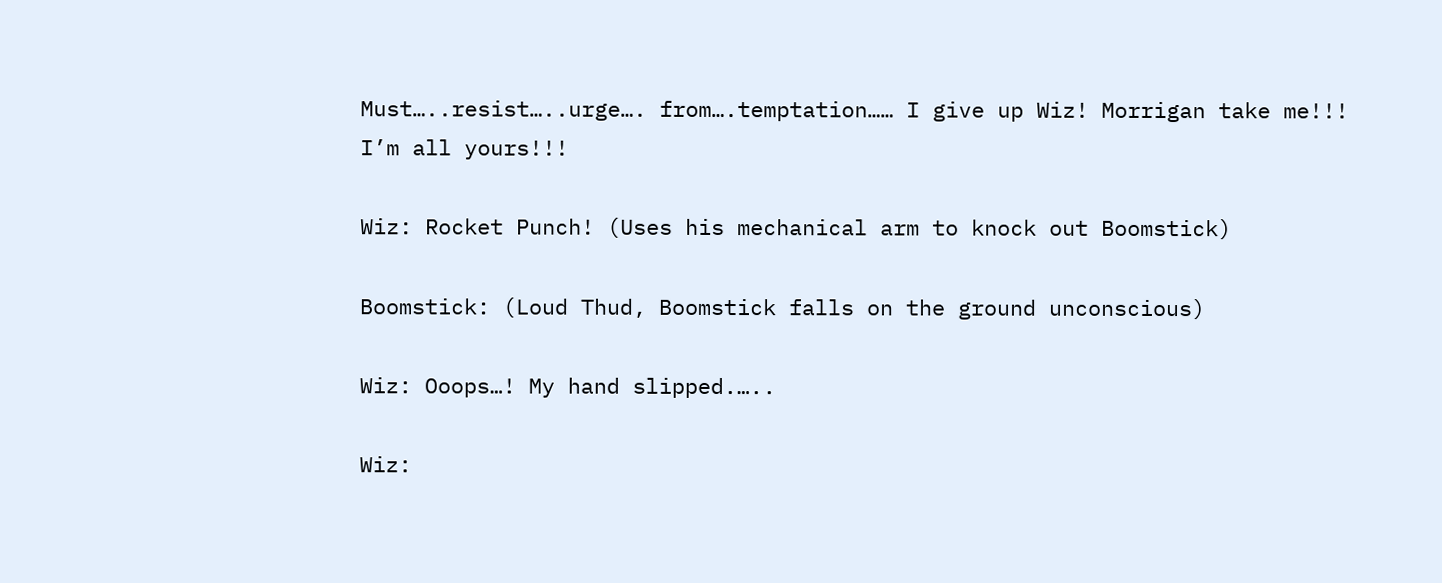Must…..resist…..urge…. from….temptation…… I give up Wiz! Morrigan take me!!! I’m all yours!!!

Wiz: Rocket Punch! (Uses his mechanical arm to knock out Boomstick)

Boomstick: (Loud Thud, Boomstick falls on the ground unconscious)

Wiz: Ooops…! My hand slipped.…..

Wiz: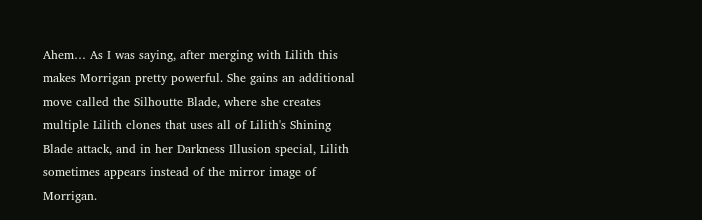Ahem… As I was saying, after merging with Lilith this makes Morrigan pretty powerful. She gains an additional move called the Silhoutte Blade, where she creates multiple Lilith clones that uses all of Lilith's Shining Blade attack, and in her Darkness Illusion special, Lilith sometimes appears instead of the mirror image of Morrigan.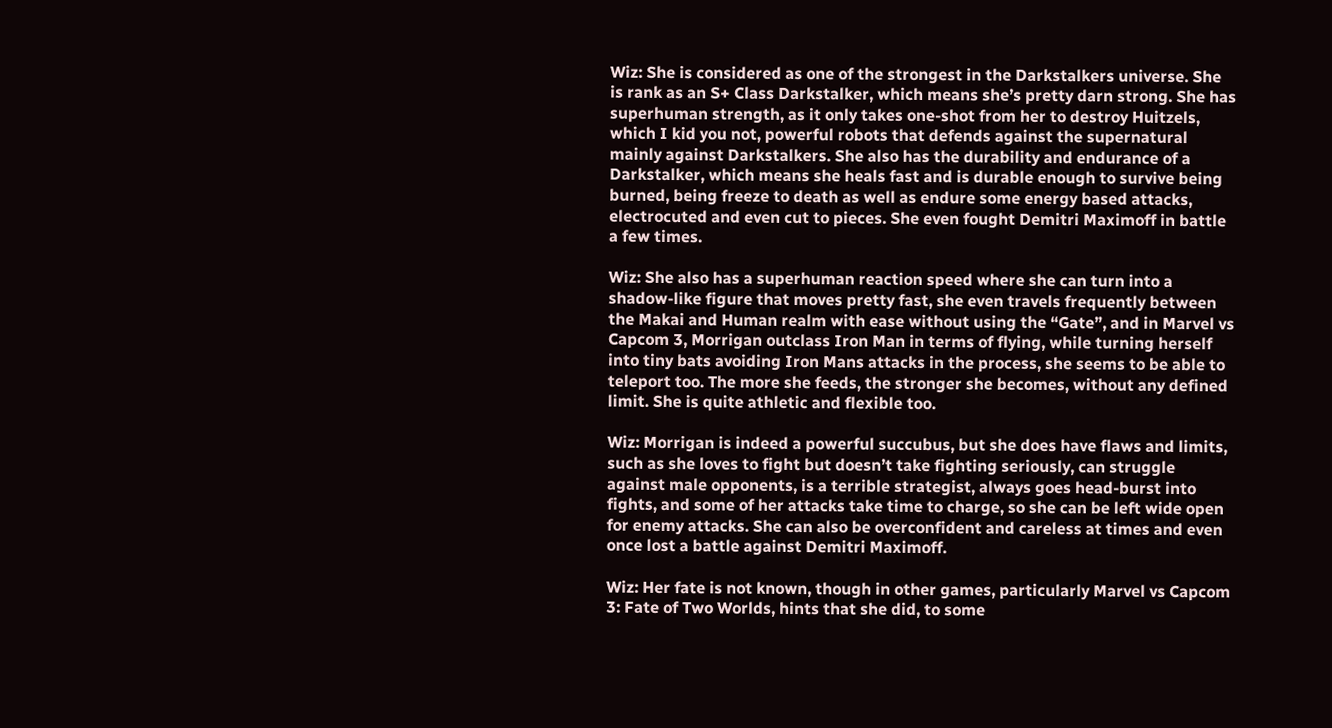Wiz: She is considered as one of the strongest in the Darkstalkers universe. She is rank as an S+ Class Darkstalker, which means she’s pretty darn strong. She has superhuman strength, as it only takes one-shot from her to destroy Huitzels, which I kid you not, powerful robots that defends against the supernatural mainly against Darkstalkers. She also has the durability and endurance of a Darkstalker, which means she heals fast and is durable enough to survive being burned, being freeze to death as well as endure some energy based attacks, electrocuted and even cut to pieces. She even fought Demitri Maximoff in battle a few times.

Wiz: She also has a superhuman reaction speed where she can turn into a shadow-like figure that moves pretty fast, she even travels frequently between the Makai and Human realm with ease without using the “Gate”, and in Marvel vs Capcom 3, Morrigan outclass Iron Man in terms of flying, while turning herself into tiny bats avoiding Iron Mans attacks in the process, she seems to be able to teleport too. The more she feeds, the stronger she becomes, without any defined limit. She is quite athletic and flexible too.

Wiz: Morrigan is indeed a powerful succubus, but she does have flaws and limits, such as she loves to fight but doesn’t take fighting seriously, can struggle against male opponents, is a terrible strategist, always goes head-burst into fights, and some of her attacks take time to charge, so she can be left wide open for enemy attacks. She can also be overconfident and careless at times and even once lost a battle against Demitri Maximoff.

Wiz: Her fate is not known, though in other games, particularly Marvel vs Capcom 3: Fate of Two Worlds, hints that she did, to some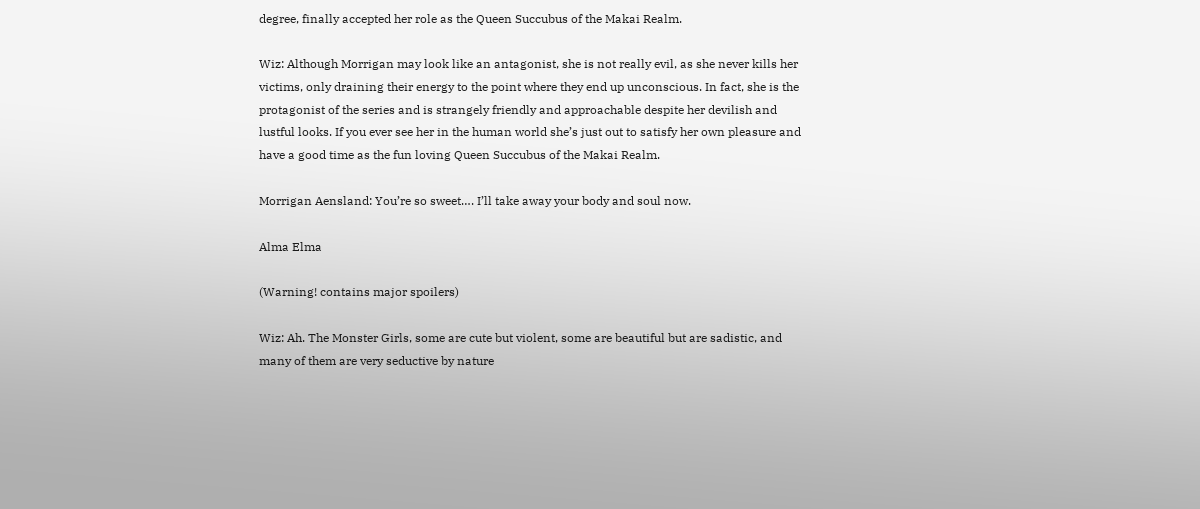degree, finally accepted her role as the Queen Succubus of the Makai Realm.

Wiz: Although Morrigan may look like an antagonist, she is not really evil, as she never kills her victims, only draining their energy to the point where they end up unconscious. In fact, she is the protagonist of the series and is strangely friendly and approachable despite her devilish and lustful looks. If you ever see her in the human world she’s just out to satisfy her own pleasure and have a good time as the fun loving Queen Succubus of the Makai Realm.

Morrigan Aensland: You’re so sweet…. I’ll take away your body and soul now.

Alma Elma

(Warning! contains major spoilers)

Wiz: Ah. The Monster Girls, some are cute but violent, some are beautiful but are sadistic, and many of them are very seductive by nature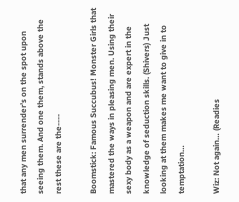that any men surrender’s on the spot upon seeing them. And one them, stands above the rest these are the----

Boomstick: Famous Succubus! Monster Girls that mastered the ways in pleasing men. Using their sexy body as a weapon and are expert in the knowledge of seduction skills. (Shivers) Just looking at them makes me want to give in to temptation…

Wiz: Not again… (Readies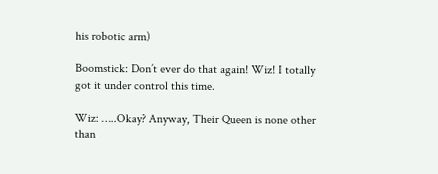his robotic arm)

Boomstick: Don’t ever do that again! Wiz! I totally got it under control this time.

Wiz: …..Okay? Anyway, Their Queen is none other than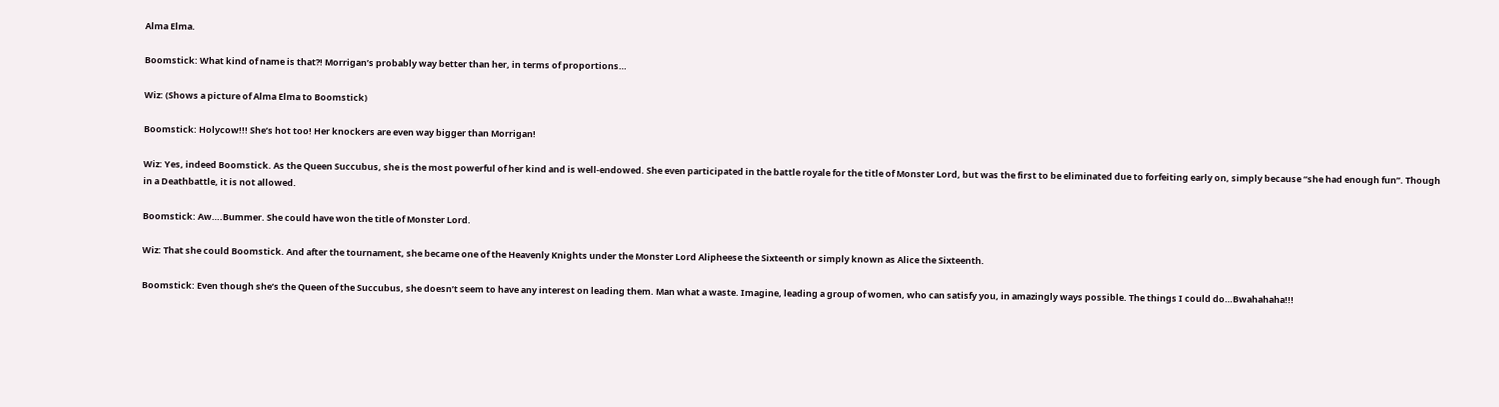Alma Elma.

Boomstick: What kind of name is that?! Morrigan’s probably way better than her, in terms of proportions…

Wiz: (Shows a picture of Alma Elma to Boomstick)

Boomstick: Holycow!!! She’s hot too! Her knockers are even way bigger than Morrigan!

Wiz: Yes, indeed Boomstick. As the Queen Succubus, she is the most powerful of her kind and is well-endowed. She even participated in the battle royale for the title of Monster Lord, but was the first to be eliminated due to forfeiting early on, simply because “she had enough fun”. Though in a Deathbattle, it is not allowed.

Boomstick: Aw….Bummer. She could have won the title of Monster Lord.

Wiz: That she could Boomstick. And after the tournament, she became one of the Heavenly Knights under the Monster Lord Alipheese the Sixteenth or simply known as Alice the Sixteenth.

Boomstick: Even though she’s the Queen of the Succubus, she doesn’t seem to have any interest on leading them. Man what a waste. Imagine, leading a group of women, who can satisfy you, in amazingly ways possible. The things I could do…Bwahahaha!!!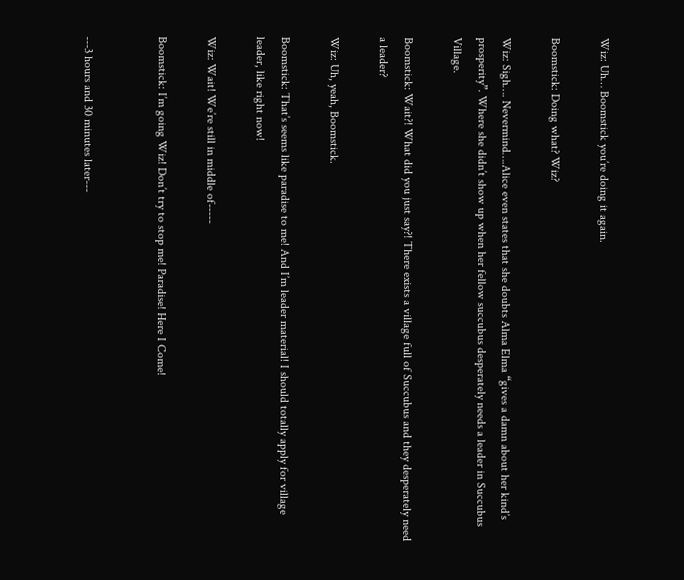Wiz: Uh… Boomstick you’re doing it again.

Boomstick: Doing what? Wiz?

Wiz: Sigh…. Nevermind….Alice even states that she doubts Alma Elma “gives a damn about her kind’s prosperity”. Where she didn’t show up when her fellow succubus desperately needs a leader in Succubus Village.

Boomstick: Wait?! What did you just say?! There exists a village full of Succubus and they desperately need a leader?

Wiz: Uh, yeah, Boomstick.

Boomstick: That’s seems like paradise to me! And I’m leader material! I should totally apply for village leader, like right now!

Wiz: Wait! We’re still in middle of-----

Boomstick: I’m going Wiz! Don’t try to stop me! Paradise! Here I Come!


---3 hours and 30 minutes later---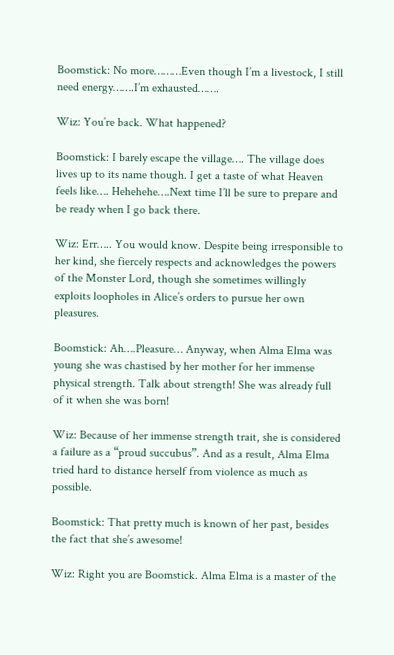Boomstick: No more………Even though I’m a livestock, I still need energy…….I’m exhausted…….

Wiz: You’re back. What happened?

Boomstick: I barely escape the village…. The village does lives up to its name though. I get a taste of what Heaven feels like…. Hehehehe….Next time I’ll be sure to prepare and be ready when I go back there.

Wiz: Err….. You would know. Despite being irresponsible to her kind, she fiercely respects and acknowledges the powers of the Monster Lord, though she sometimes willingly exploits loopholes in Alice’s orders to pursue her own pleasures.

Boomstick: Ah….Pleasure… Anyway, when Alma Elma was young she was chastised by her mother for her immense physical strength. Talk about strength! She was already full of it when she was born!

Wiz: Because of her immense strength trait, she is considered a failure as a “proud succubus”. And as a result, Alma Elma tried hard to distance herself from violence as much as possible.

Boomstick: That pretty much is known of her past, besides the fact that she’s awesome!

Wiz: Right you are Boomstick. Alma Elma is a master of the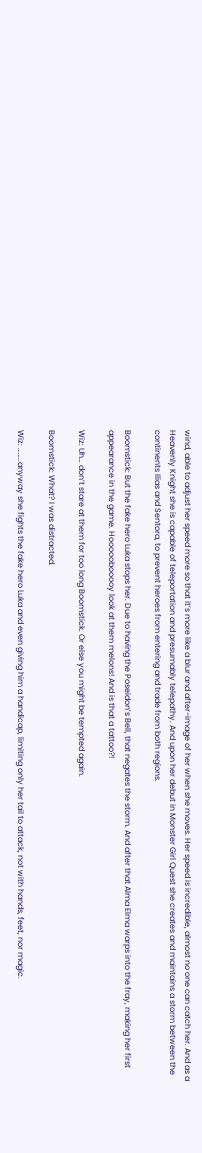wind, able to adjust her speed more so that it’s more like a blur and after-image of her when she moves. Her speed is incredible, almost no one can catch her. And as a Heavenly Knight she is capable of teleportation and presumably telepathy. And upon her debut in Monster Girl Quest she creates and maintains a storm between the continents Ilias and Sentora, to prevent heroes from entering and trade from both regions.

Boomstick: But the fake hero Luka stops her. Due to having the Poseidon’s Bell, that negates the storm. And after that Alma Elma warps into the fray, making her first appearance in the game. Hooooobooooy look at them melons! And is that a tattoo?!

Wiz: Uh… don’t stare at them for too long Boomstick. Or else you might be tempted again.

Boomstick: What? I was distracted.

Wiz: ……..anyway she fights the fake hero Luka and even giving him a handicap, limiting only her tail to attack, not with hands, feet, nor magic.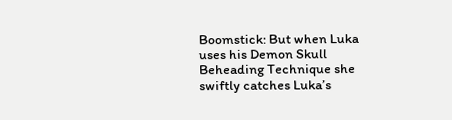Boomstick: But when Luka uses his Demon Skull Beheading Technique she swiftly catches Luka’s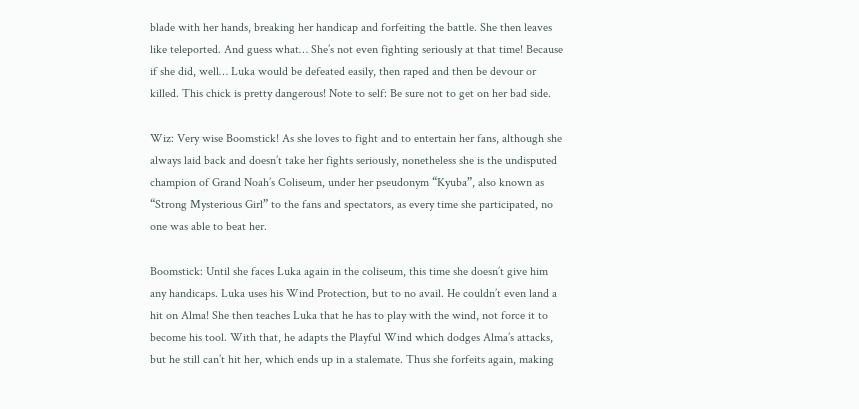blade with her hands, breaking her handicap and forfeiting the battle. She then leaves like teleported. And guess what… She’s not even fighting seriously at that time! Because if she did, well… Luka would be defeated easily, then raped and then be devour or killed. This chick is pretty dangerous! Note to self: Be sure not to get on her bad side.

Wiz: Very wise Boomstick! As she loves to fight and to entertain her fans, although she always laid back and doesn’t take her fights seriously, nonetheless she is the undisputed champion of Grand Noah’s Coliseum, under her pseudonym “Kyuba”, also known as “Strong Mysterious Girl” to the fans and spectators, as every time she participated, no one was able to beat her.

Boomstick: Until she faces Luka again in the coliseum, this time she doesn’t give him any handicaps. Luka uses his Wind Protection, but to no avail. He couldn’t even land a hit on Alma! She then teaches Luka that he has to play with the wind, not force it to become his tool. With that, he adapts the Playful Wind which dodges Alma’s attacks, but he still can’t hit her, which ends up in a stalemate. Thus she forfeits again, making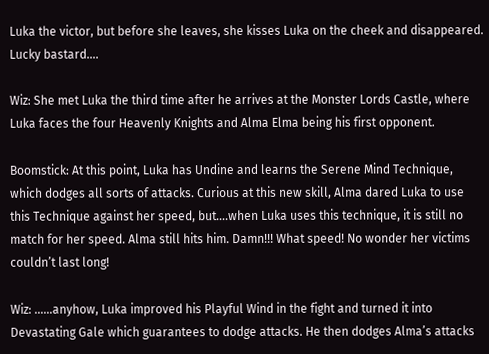Luka the victor, but before she leaves, she kisses Luka on the cheek and disappeared. Lucky bastard….

Wiz: She met Luka the third time after he arrives at the Monster Lords Castle, where Luka faces the four Heavenly Knights and Alma Elma being his first opponent.

Boomstick: At this point, Luka has Undine and learns the Serene Mind Technique, which dodges all sorts of attacks. Curious at this new skill, Alma dared Luka to use this Technique against her speed, but….when Luka uses this technique, it is still no match for her speed. Alma still hits him. Damn!!! What speed! No wonder her victims couldn’t last long!

Wiz: ……anyhow, Luka improved his Playful Wind in the fight and turned it into Devastating Gale which guarantees to dodge attacks. He then dodges Alma’s attacks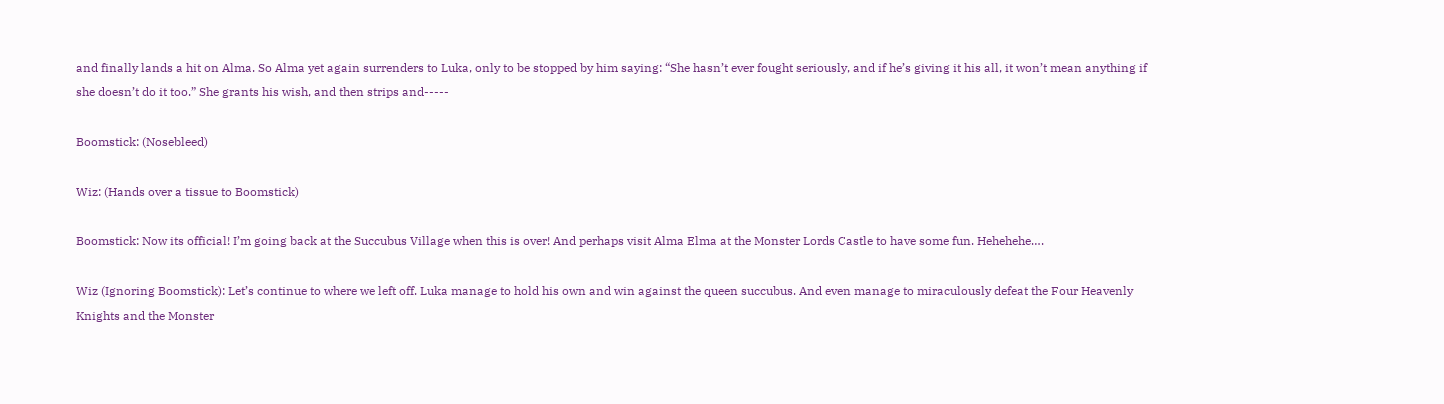and finally lands a hit on Alma. So Alma yet again surrenders to Luka, only to be stopped by him saying: “She hasn’t ever fought seriously, and if he’s giving it his all, it won’t mean anything if she doesn’t do it too.” She grants his wish, and then strips and-----

Boomstick: (Nosebleed)

Wiz: (Hands over a tissue to Boomstick)

Boomstick: Now its official! I’m going back at the Succubus Village when this is over! And perhaps visit Alma Elma at the Monster Lords Castle to have some fun. Hehehehe….

Wiz (Ignoring Boomstick): Let’s continue to where we left off. Luka manage to hold his own and win against the queen succubus. And even manage to miraculously defeat the Four Heavenly Knights and the Monster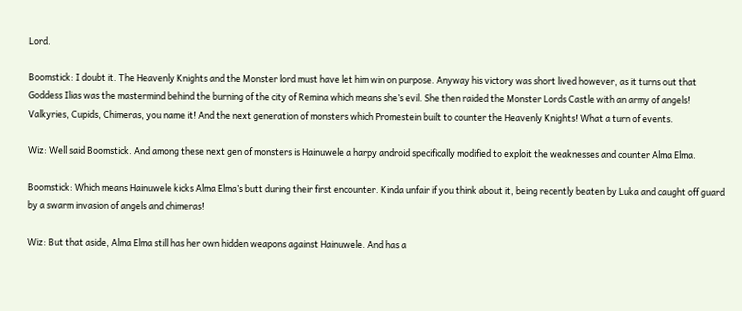Lord.

Boomstick: I doubt it. The Heavenly Knights and the Monster lord must have let him win on purpose. Anyway his victory was short lived however, as it turns out that Goddess Ilias was the mastermind behind the burning of the city of Remina which means she’s evil. She then raided the Monster Lords Castle with an army of angels! Valkyries, Cupids, Chimeras, you name it! And the next generation of monsters which Promestein built to counter the Heavenly Knights! What a turn of events.

Wiz: Well said Boomstick. And among these next gen of monsters is Hainuwele a harpy android specifically modified to exploit the weaknesses and counter Alma Elma.

Boomstick: Which means Hainuwele kicks Alma Elma’s butt during their first encounter. Kinda unfair if you think about it, being recently beaten by Luka and caught off guard by a swarm invasion of angels and chimeras!

Wiz: But that aside, Alma Elma still has her own hidden weapons against Hainuwele. And has a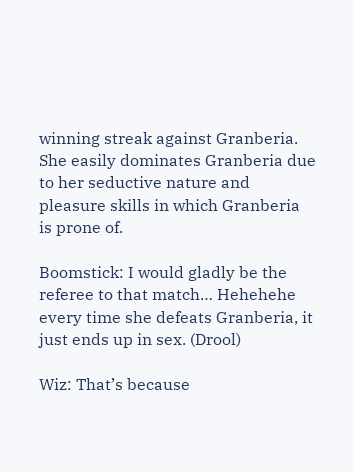winning streak against Granberia. She easily dominates Granberia due to her seductive nature and pleasure skills in which Granberia is prone of.

Boomstick: I would gladly be the referee to that match… Hehehehe every time she defeats Granberia, it just ends up in sex. (Drool)

Wiz: That’s because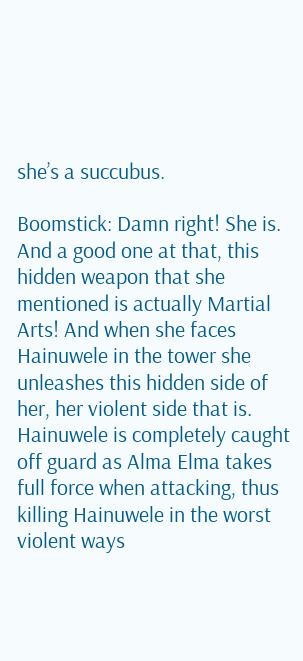she’s a succubus.

Boomstick: Damn right! She is. And a good one at that, this hidden weapon that she mentioned is actually Martial Arts! And when she faces Hainuwele in the tower she unleashes this hidden side of her, her violent side that is. Hainuwele is completely caught off guard as Alma Elma takes full force when attacking, thus killing Hainuwele in the worst violent ways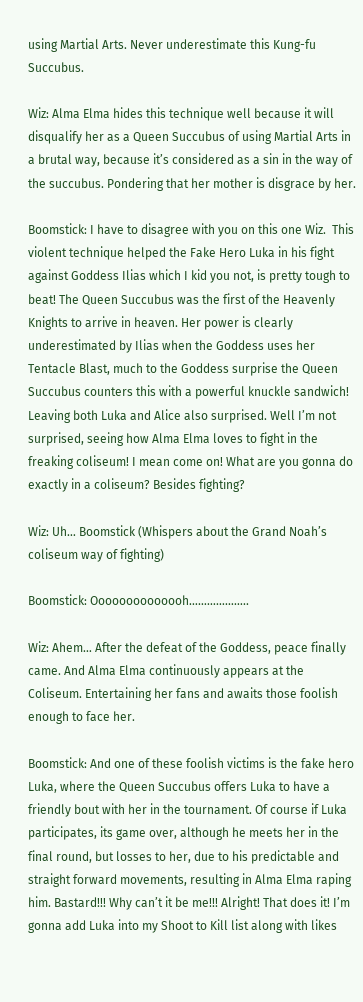using Martial Arts. Never underestimate this Kung-fu Succubus.

Wiz: Alma Elma hides this technique well because it will disqualify her as a Queen Succubus of using Martial Arts in a brutal way, because it’s considered as a sin in the way of the succubus. Pondering that her mother is disgrace by her.

Boomstick: I have to disagree with you on this one Wiz.  This violent technique helped the Fake Hero Luka in his fight against Goddess Ilias which I kid you not, is pretty tough to beat! The Queen Succubus was the first of the Heavenly Knights to arrive in heaven. Her power is clearly underestimated by Ilias when the Goddess uses her Tentacle Blast, much to the Goddess surprise the Queen Succubus counters this with a powerful knuckle sandwich! Leaving both Luka and Alice also surprised. Well I’m not surprised, seeing how Alma Elma loves to fight in the freaking coliseum! I mean come on! What are you gonna do exactly in a coliseum? Besides fighting?

Wiz: Uh… Boomstick (Whispers about the Grand Noah’s coliseum way of fighting)

Boomstick: Oooooooooooooh………………..

Wiz: Ahem… After the defeat of the Goddess, peace finally came. And Alma Elma continuously appears at the Coliseum. Entertaining her fans and awaits those foolish enough to face her.

Boomstick: And one of these foolish victims is the fake hero Luka, where the Queen Succubus offers Luka to have a friendly bout with her in the tournament. Of course if Luka participates, its game over, although he meets her in the final round, but losses to her, due to his predictable and straight forward movements, resulting in Alma Elma raping him. Bastard!!! Why can’t it be me!!! Alright! That does it! I’m gonna add Luka into my Shoot to Kill list along with likes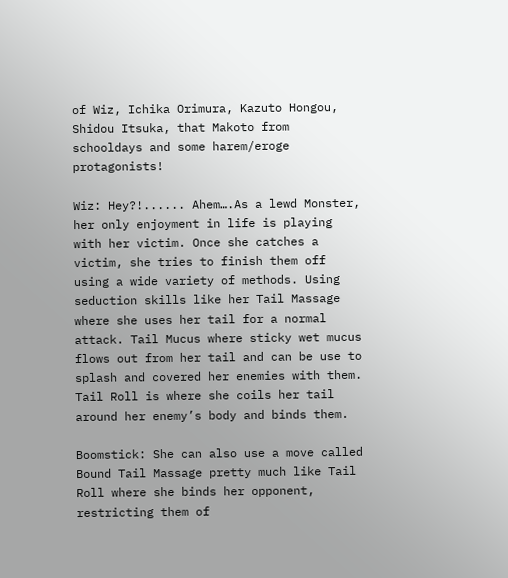of Wiz, Ichika Orimura, Kazuto Hongou, Shidou Itsuka, that Makoto from schooldays and some harem/eroge protagonists!

Wiz: Hey?!...... Ahem….As a lewd Monster, her only enjoyment in life is playing with her victim. Once she catches a victim, she tries to finish them off using a wide variety of methods. Using seduction skills like her Tail Massage where she uses her tail for a normal attack. Tail Mucus where sticky wet mucus flows out from her tail and can be use to splash and covered her enemies with them. Tail Roll is where she coils her tail around her enemy’s body and binds them.

Boomstick: She can also use a move called Bound Tail Massage pretty much like Tail Roll where she binds her opponent, restricting them of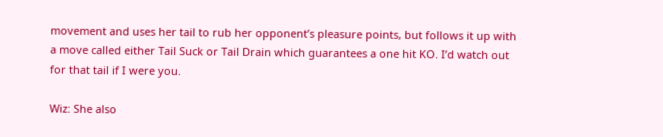movement and uses her tail to rub her opponent’s pleasure points, but follows it up with a move called either Tail Suck or Tail Drain which guarantees a one hit KO. I’d watch out for that tail if I were you.

Wiz: She also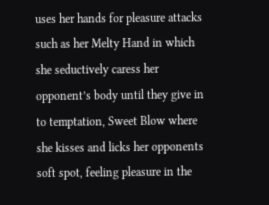uses her hands for pleasure attacks such as her Melty Hand in which she seductively caress her opponent’s body until they give in to temptation, Sweet Blow where she kisses and licks her opponents soft spot, feeling pleasure in the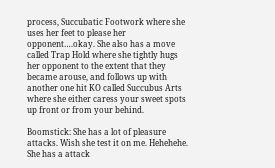process, Succubatic Footwork where she uses her feet to please her opponent….okay. She also has a move called Trap Hold where she tightly hugs her opponent to the extent that they became arouse, and follows up with another one hit KO called Succubus Arts where she either caress your sweet spots up front or from your behind.

Boomstick: She has a lot of pleasure attacks. Wish she test it on me. Hehehehe.  She has a attack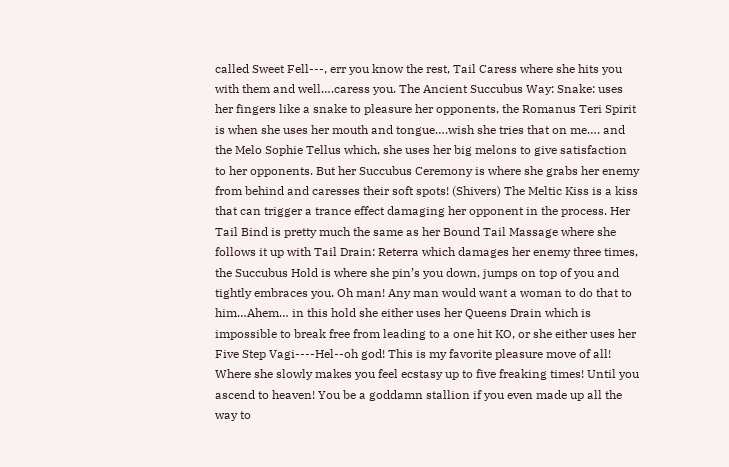called Sweet Fell---, err you know the rest, Tail Caress where she hits you with them and well….caress you. The Ancient Succubus Way: Snake: uses her fingers like a snake to pleasure her opponents, the Romanus Teri Spirit is when she uses her mouth and tongue….wish she tries that on me…. and the Melo Sophie Tellus which, she uses her big melons to give satisfaction to her opponents. But her Succubus Ceremony is where she grabs her enemy from behind and caresses their soft spots! (Shivers) The Meltic Kiss is a kiss that can trigger a trance effect damaging her opponent in the process. Her Tail Bind is pretty much the same as her Bound Tail Massage where she follows it up with Tail Drain: Reterra which damages her enemy three times, the Succubus Hold is where she pin’s you down, jumps on top of you and tightly embraces you. Oh man! Any man would want a woman to do that to him…Ahem… in this hold she either uses her Queens Drain which is impossible to break free from leading to a one hit KO, or she either uses her Five Step Vagi----Hel--oh god! This is my favorite pleasure move of all! Where she slowly makes you feel ecstasy up to five freaking times! Until you ascend to heaven! You be a goddamn stallion if you even made up all the way to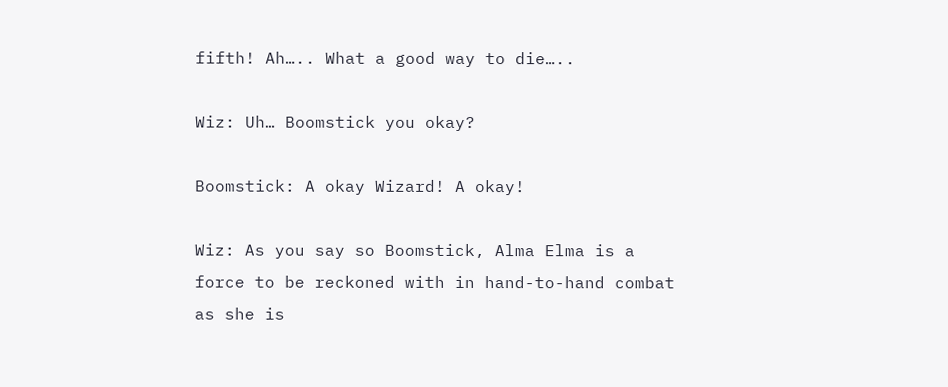fifth! Ah….. What a good way to die…..

Wiz: Uh… Boomstick you okay?

Boomstick: A okay Wizard! A okay!

Wiz: As you say so Boomstick, Alma Elma is a force to be reckoned with in hand-to-hand combat as she is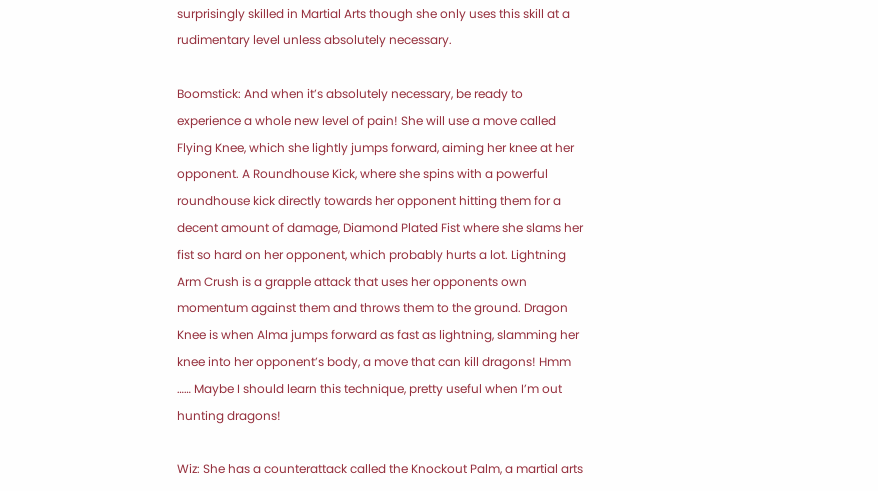surprisingly skilled in Martial Arts though she only uses this skill at a rudimentary level unless absolutely necessary.

Boomstick: And when it’s absolutely necessary, be ready to experience a whole new level of pain! She will use a move called Flying Knee, which she lightly jumps forward, aiming her knee at her opponent. A Roundhouse Kick, where she spins with a powerful roundhouse kick directly towards her opponent hitting them for a decent amount of damage, Diamond Plated Fist where she slams her fist so hard on her opponent, which probably hurts a lot. Lightning Arm Crush is a grapple attack that uses her opponents own momentum against them and throws them to the ground. Dragon Knee is when Alma jumps forward as fast as lightning, slamming her knee into her opponent’s body, a move that can kill dragons! Hmm …… Maybe I should learn this technique, pretty useful when I’m out hunting dragons!

Wiz: She has a counterattack called the Knockout Palm, a martial arts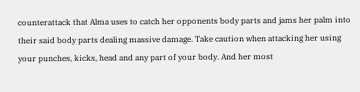counterattack that Alma uses to catch her opponents body parts and jams her palm into their said body parts dealing massive damage. Take caution when attacking her using your punches, kicks, head and any part of your body. And her most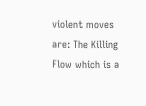violent moves are: The Killing Flow which is a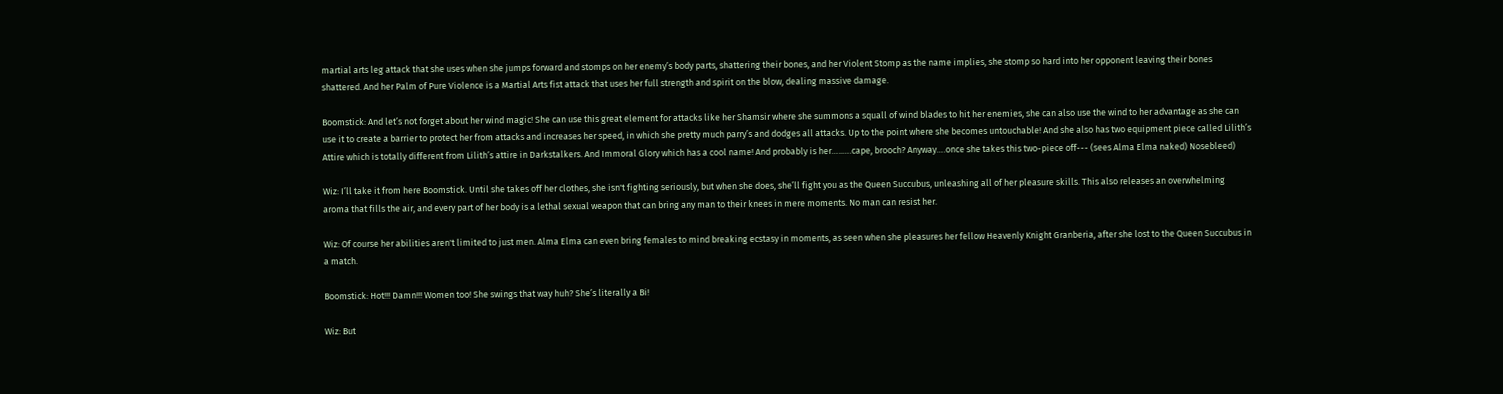martial arts leg attack that she uses when she jumps forward and stomps on her enemy’s body parts, shattering their bones, and her Violent Stomp as the name implies, she stomp so hard into her opponent leaving their bones shattered. And her Palm of Pure Violence is a Martial Arts fist attack that uses her full strength and spirit on the blow, dealing massive damage.

Boomstick: And let’s not forget about her wind magic! She can use this great element for attacks like her Shamsir where she summons a squall of wind blades to hit her enemies, she can also use the wind to her advantage as she can use it to create a barrier to protect her from attacks and increases her speed, in which she pretty much parry’s and dodges all attacks. Up to the point where she becomes untouchable! And she also has two equipment piece called Lilith’s Attire which is totally different from Lilith’s attire in Darkstalkers. And Immoral Glory which has a cool name! And probably is her…..….cape, brooch? Anyway….once she takes this two-piece off--- (sees Alma Elma naked) Nosebleed)

Wiz: I’ll take it from here Boomstick. Until she takes off her clothes, she isn't fighting seriously, but when she does, she’ll fight you as the Queen Succubus, unleashing all of her pleasure skills. This also releases an overwhelming aroma that fills the air, and every part of her body is a lethal sexual weapon that can bring any man to their knees in mere moments. No man can resist her.

Wiz: Of course her abilities aren't limited to just men. Alma Elma can even bring females to mind breaking ecstasy in moments, as seen when she pleasures her fellow Heavenly Knight Granberia, after she lost to the Queen Succubus in a match.

Boomstick: Hot!!! Damn!!! Women too! She swings that way huh? She’s literally a Bi!

Wiz: But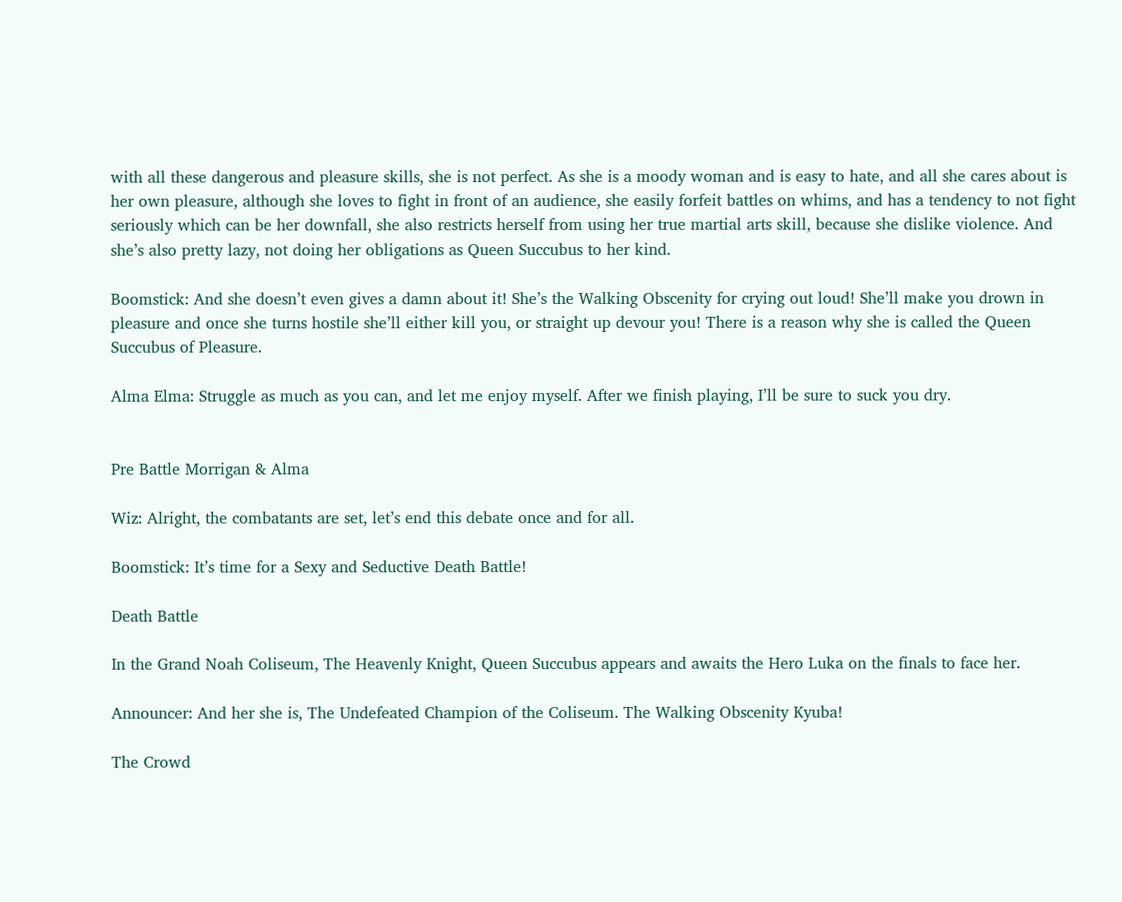with all these dangerous and pleasure skills, she is not perfect. As she is a moody woman and is easy to hate, and all she cares about is her own pleasure, although she loves to fight in front of an audience, she easily forfeit battles on whims, and has a tendency to not fight seriously which can be her downfall, she also restricts herself from using her true martial arts skill, because she dislike violence. And she’s also pretty lazy, not doing her obligations as Queen Succubus to her kind.

Boomstick: And she doesn’t even gives a damn about it! She’s the Walking Obscenity for crying out loud! She’ll make you drown in pleasure and once she turns hostile she’ll either kill you, or straight up devour you! There is a reason why she is called the Queen Succubus of Pleasure.

Alma Elma: Struggle as much as you can, and let me enjoy myself. After we finish playing, I’ll be sure to suck you dry.


Pre Battle Morrigan & Alma

Wiz: Alright, the combatants are set, let’s end this debate once and for all.

Boomstick: It’s time for a Sexy and Seductive Death Battle!

Death Battle

In the Grand Noah Coliseum, The Heavenly Knight, Queen Succubus appears and awaits the Hero Luka on the finals to face her.

Announcer: And her she is, The Undefeated Champion of the Coliseum. The Walking Obscenity Kyuba!

The Crowd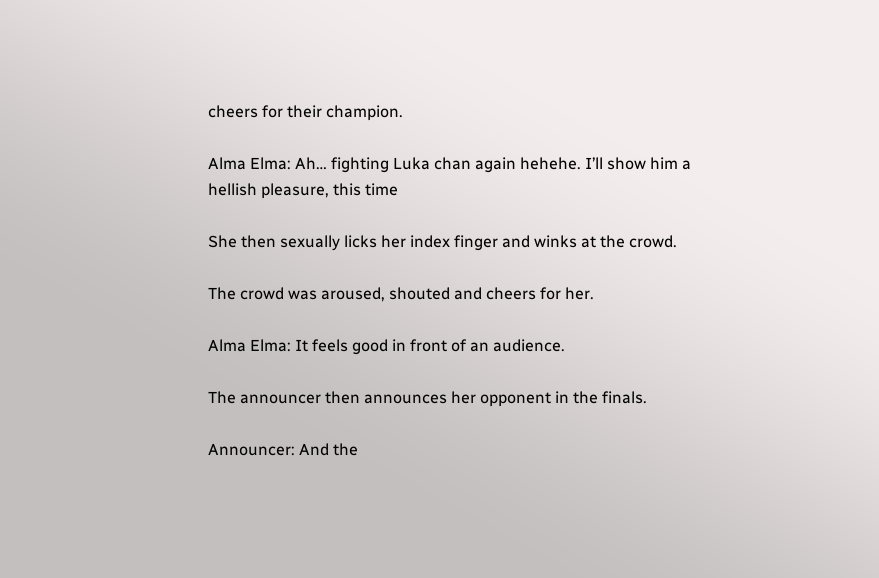cheers for their champion.

Alma Elma: Ah… fighting Luka chan again hehehe. I’ll show him a hellish pleasure, this time

She then sexually licks her index finger and winks at the crowd.

The crowd was aroused, shouted and cheers for her.

Alma Elma: It feels good in front of an audience.

The announcer then announces her opponent in the finals.

Announcer: And the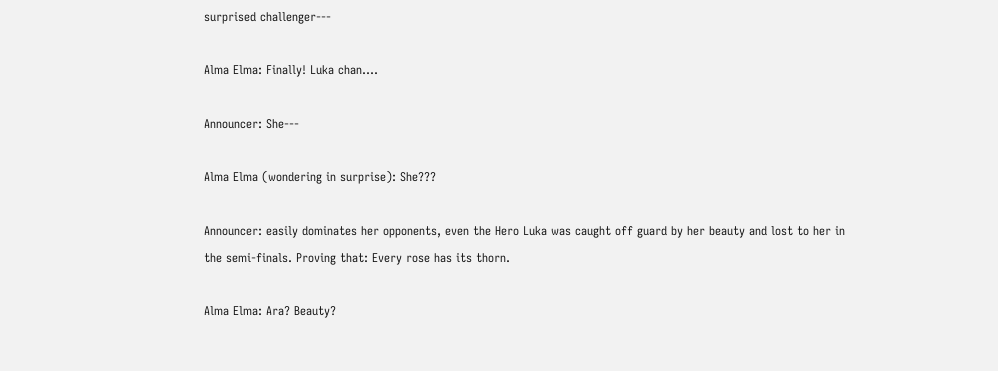surprised challenger---

Alma Elma: Finally! Luka chan….

Announcer: She---

Alma Elma (wondering in surprise): She???

Announcer: easily dominates her opponents, even the Hero Luka was caught off guard by her beauty and lost to her in the semi-finals. Proving that: Every rose has its thorn.

Alma Elma: Ara? Beauty?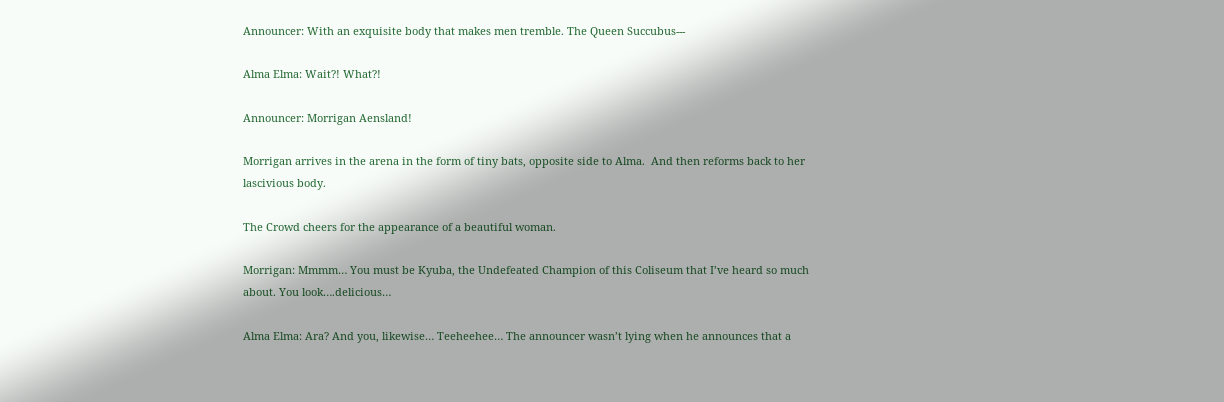Announcer: With an exquisite body that makes men tremble. The Queen Succubus---

Alma Elma: Wait?! What?!

Announcer: Morrigan Aensland!

Morrigan arrives in the arena in the form of tiny bats, opposite side to Alma.  And then reforms back to her lascivious body.

The Crowd cheers for the appearance of a beautiful woman.

Morrigan: Mmmm… You must be Kyuba, the Undefeated Champion of this Coliseum that I’ve heard so much about. You look….delicious…

Alma Elma: Ara? And you, likewise… Teeheehee… The announcer wasn’t lying when he announces that a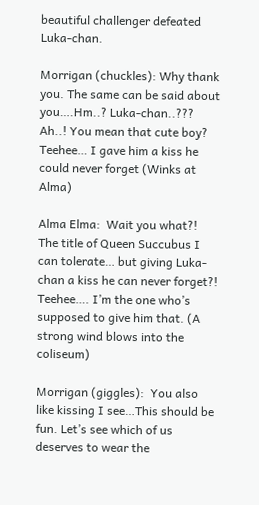beautiful challenger defeated Luka-chan.

Morrigan (chuckles): Why thank you. The same can be said about you….Hm..? Luka-chan..??? Ah..! You mean that cute boy? Teehee… I gave him a kiss he could never forget (Winks at Alma)

Alma Elma:  Wait you what?! The title of Queen Succubus I can tolerate… but giving Luka-chan a kiss he can never forget?! Teehee…. I’m the one who’s supposed to give him that. (A strong wind blows into the coliseum)

Morrigan (giggles):  You also like kissing I see…This should be fun. Let’s see which of us deserves to wear the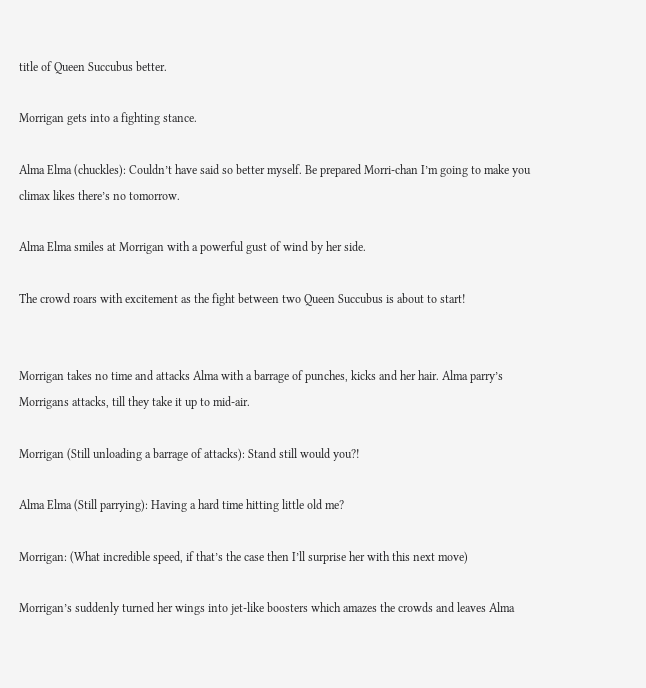title of Queen Succubus better.

Morrigan gets into a fighting stance.

Alma Elma (chuckles): Couldn’t have said so better myself. Be prepared Morri-chan I’m going to make you climax likes there’s no tomorrow.

Alma Elma smiles at Morrigan with a powerful gust of wind by her side.

The crowd roars with excitement as the fight between two Queen Succubus is about to start!


Morrigan takes no time and attacks Alma with a barrage of punches, kicks and her hair. Alma parry’s Morrigans attacks, till they take it up to mid-air.

Morrigan (Still unloading a barrage of attacks): Stand still would you?!

Alma Elma (Still parrying): Having a hard time hitting little old me?

Morrigan: (What incredible speed, if that’s the case then I’ll surprise her with this next move)

Morrigan’s suddenly turned her wings into jet-like boosters which amazes the crowds and leaves Alma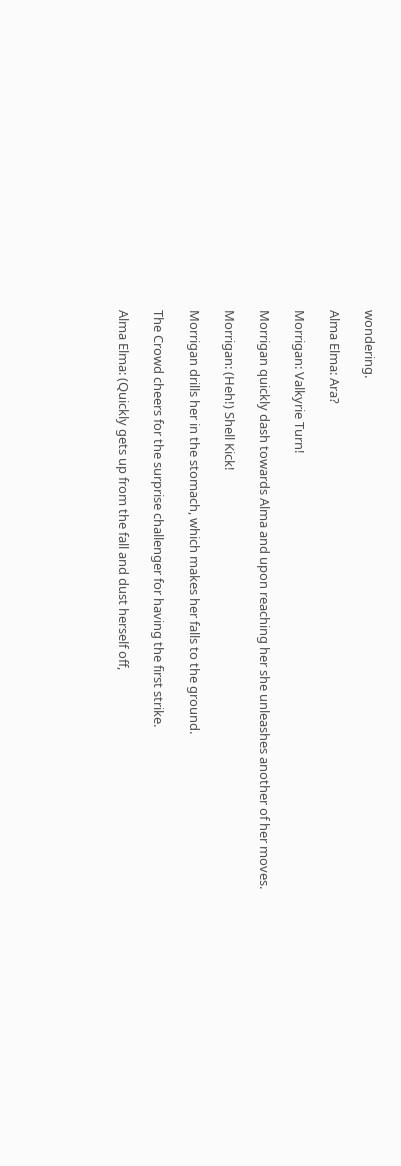wondering.

Alma Elma: Ara?

Morrigan: Valkyrie Turn!

Morrigan quickly dash towards Alma and upon reaching her she unleashes another of her moves.

Morrigan: (Heh!) Shell Kick!

Morrigan drills her in the stomach, which makes her falls to the ground.

The Crowd cheers for the surprise challenger for having the first strike.

Alma Elma: (Quickly gets up from the fall and dust herself off,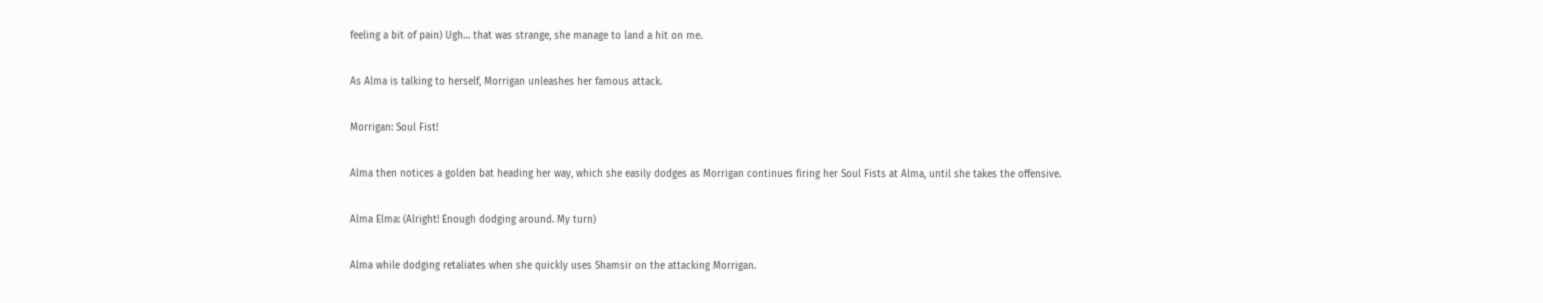feeling a bit of pain) Ugh… that was strange, she manage to land a hit on me.

As Alma is talking to herself, Morrigan unleashes her famous attack.

Morrigan: Soul Fist!

Alma then notices a golden bat heading her way, which she easily dodges as Morrigan continues firing her Soul Fists at Alma, until she takes the offensive.

Alma Elma: (Alright! Enough dodging around. My turn)

Alma while dodging retaliates when she quickly uses Shamsir on the attacking Morrigan.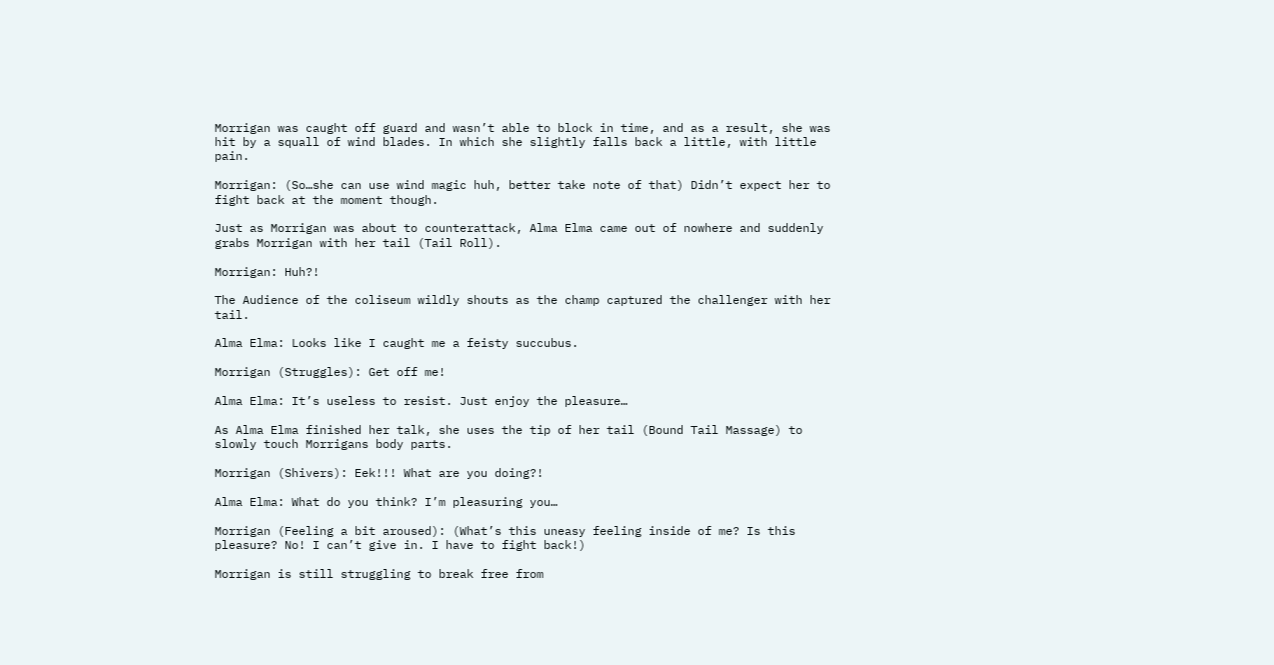Morrigan was caught off guard and wasn’t able to block in time, and as a result, she was hit by a squall of wind blades. In which she slightly falls back a little, with little pain.

Morrigan: (So…she can use wind magic huh, better take note of that) Didn’t expect her to fight back at the moment though.

Just as Morrigan was about to counterattack, Alma Elma came out of nowhere and suddenly grabs Morrigan with her tail (Tail Roll).

Morrigan: Huh?!

The Audience of the coliseum wildly shouts as the champ captured the challenger with her tail.

Alma Elma: Looks like I caught me a feisty succubus.

Morrigan (Struggles): Get off me!

Alma Elma: It’s useless to resist. Just enjoy the pleasure…

As Alma Elma finished her talk, she uses the tip of her tail (Bound Tail Massage) to slowly touch Morrigans body parts.

Morrigan (Shivers): Eek!!! What are you doing?!

Alma Elma: What do you think? I’m pleasuring you…

Morrigan (Feeling a bit aroused): (What’s this uneasy feeling inside of me? Is this pleasure? No! I can’t give in. I have to fight back!)

Morrigan is still struggling to break free from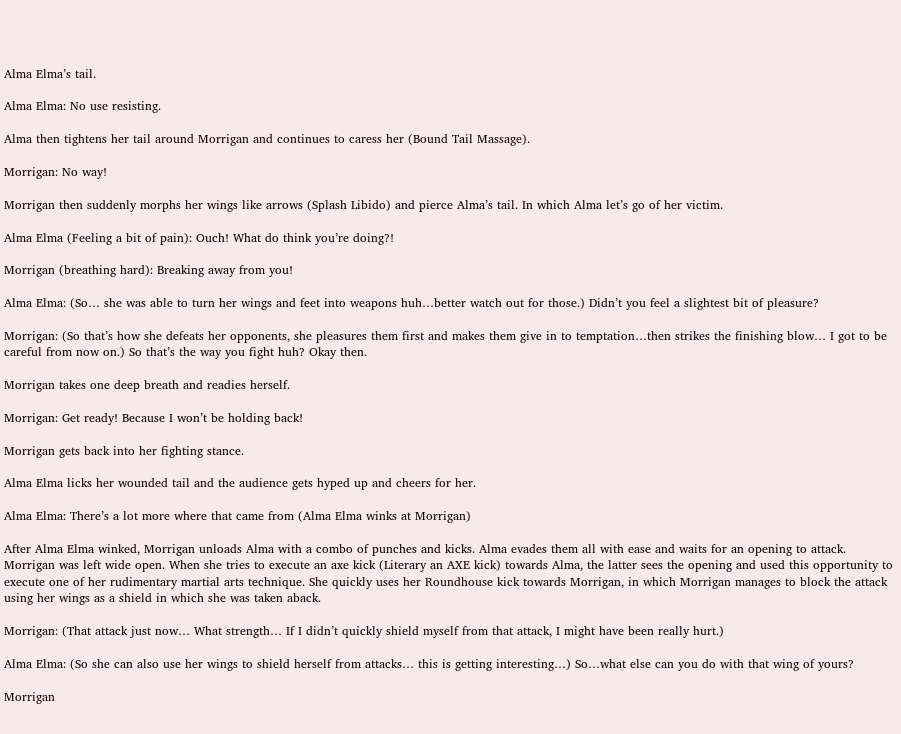Alma Elma’s tail.

Alma Elma: No use resisting.

Alma then tightens her tail around Morrigan and continues to caress her (Bound Tail Massage).

Morrigan: No way!

Morrigan then suddenly morphs her wings like arrows (Splash Libido) and pierce Alma’s tail. In which Alma let’s go of her victim.

Alma Elma (Feeling a bit of pain): Ouch! What do think you’re doing?!

Morrigan (breathing hard): Breaking away from you!

Alma Elma: (So… she was able to turn her wings and feet into weapons huh…better watch out for those.) Didn’t you feel a slightest bit of pleasure?

Morrigan: (So that’s how she defeats her opponents, she pleasures them first and makes them give in to temptation…then strikes the finishing blow… I got to be careful from now on.) So that’s the way you fight huh? Okay then.

Morrigan takes one deep breath and readies herself.

Morrigan: Get ready! Because I won’t be holding back!

Morrigan gets back into her fighting stance.

Alma Elma licks her wounded tail and the audience gets hyped up and cheers for her.

Alma Elma: There’s a lot more where that came from (Alma Elma winks at Morrigan)

After Alma Elma winked, Morrigan unloads Alma with a combo of punches and kicks. Alma evades them all with ease and waits for an opening to attack. Morrigan was left wide open. When she tries to execute an axe kick (Literary an AXE kick) towards Alma, the latter sees the opening and used this opportunity to execute one of her rudimentary martial arts technique. She quickly uses her Roundhouse kick towards Morrigan, in which Morrigan manages to block the attack using her wings as a shield in which she was taken aback.

Morrigan: (That attack just now… What strength… If I didn’t quickly shield myself from that attack, I might have been really hurt.)

Alma Elma: (So she can also use her wings to shield herself from attacks… this is getting interesting…) So…what else can you do with that wing of yours?

Morrigan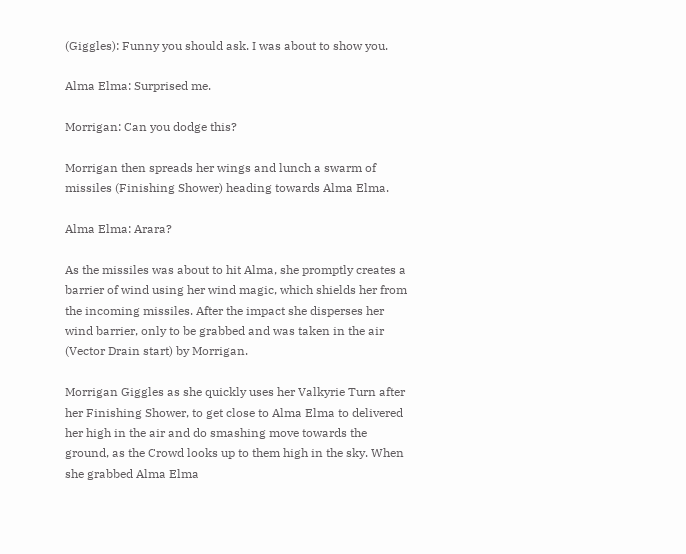(Giggles): Funny you should ask. I was about to show you.

Alma Elma: Surprised me.

Morrigan: Can you dodge this?

Morrigan then spreads her wings and lunch a swarm of missiles (Finishing Shower) heading towards Alma Elma.

Alma Elma: Arara?

As the missiles was about to hit Alma, she promptly creates a barrier of wind using her wind magic, which shields her from the incoming missiles. After the impact she disperses her wind barrier, only to be grabbed and was taken in the air (Vector Drain start) by Morrigan.

Morrigan Giggles as she quickly uses her Valkyrie Turn after her Finishing Shower, to get close to Alma Elma to delivered her high in the air and do smashing move towards the ground, as the Crowd looks up to them high in the sky. When she grabbed Alma Elma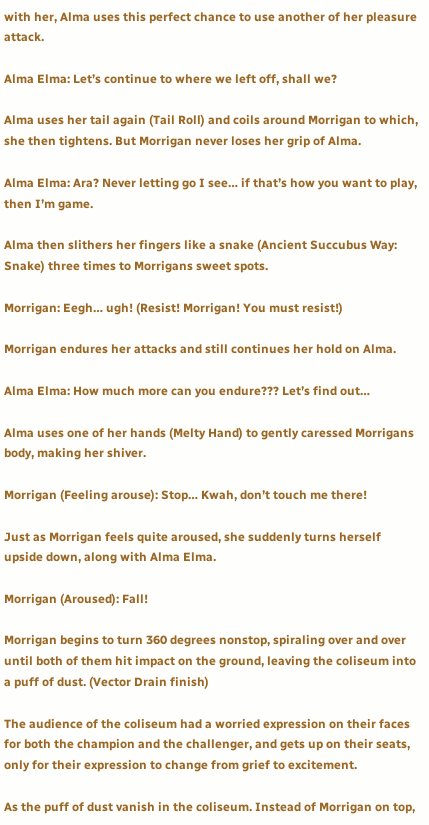with her, Alma uses this perfect chance to use another of her pleasure attack.

Alma Elma: Let’s continue to where we left off, shall we?

Alma uses her tail again (Tail Roll) and coils around Morrigan to which, she then tightens. But Morrigan never loses her grip of Alma.

Alma Elma: Ara? Never letting go I see… if that’s how you want to play, then I’m game.

Alma then slithers her fingers like a snake (Ancient Succubus Way: Snake) three times to Morrigans sweet spots.

Morrigan: Eegh… ugh! (Resist! Morrigan! You must resist!)

Morrigan endures her attacks and still continues her hold on Alma.

Alma Elma: How much more can you endure??? Let’s find out…

Alma uses one of her hands (Melty Hand) to gently caressed Morrigans body, making her shiver.

Morrigan (Feeling arouse): Stop… Kwah, don’t touch me there!

Just as Morrigan feels quite aroused, she suddenly turns herself upside down, along with Alma Elma.

Morrigan (Aroused): Fall!

Morrigan begins to turn 360 degrees nonstop, spiraling over and over until both of them hit impact on the ground, leaving the coliseum into a puff of dust. (Vector Drain finish)

The audience of the coliseum had a worried expression on their faces for both the champion and the challenger, and gets up on their seats, only for their expression to change from grief to excitement.

As the puff of dust vanish in the coliseum. Instead of Morrigan on top,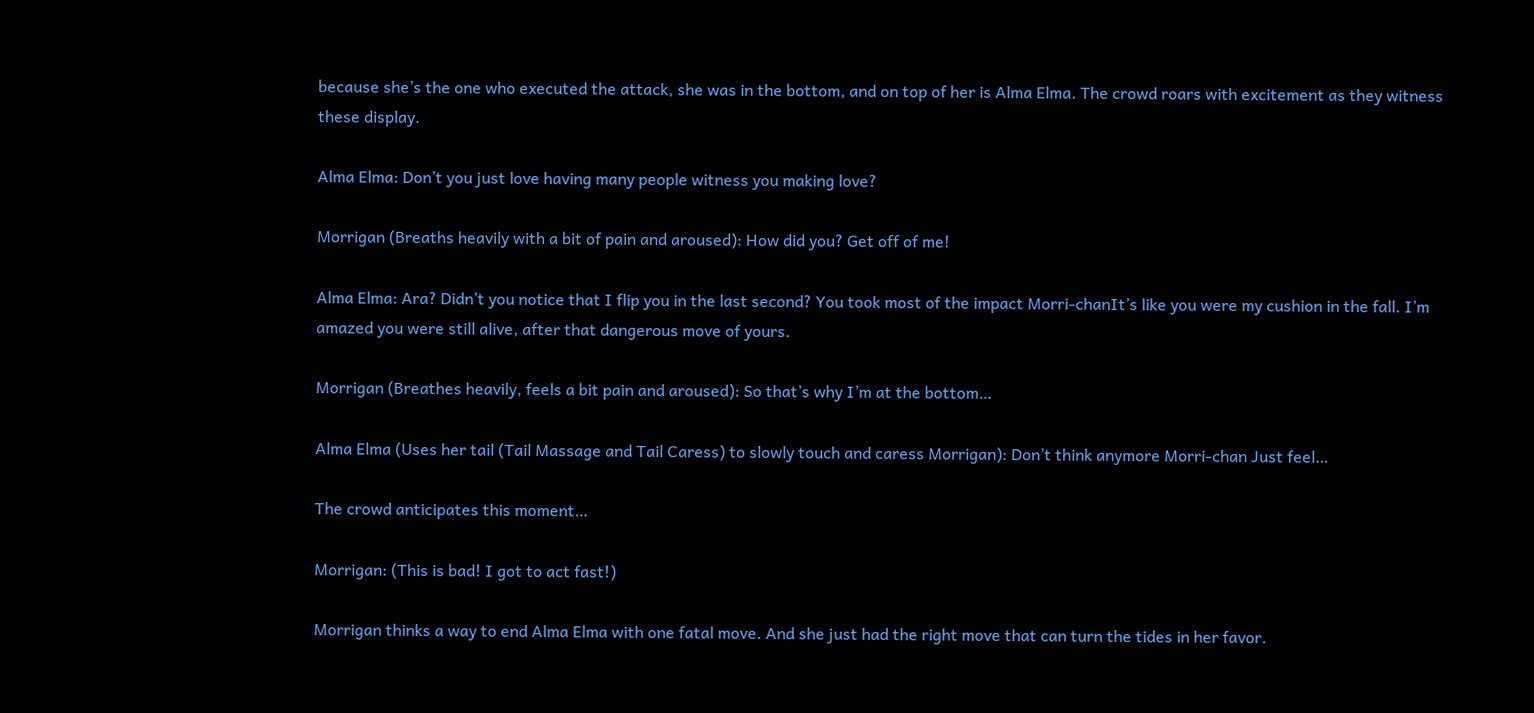because she’s the one who executed the attack, she was in the bottom, and on top of her is Alma Elma. The crowd roars with excitement as they witness these display.

Alma Elma: Don’t you just love having many people witness you making love?

Morrigan (Breaths heavily with a bit of pain and aroused): How did you? Get off of me!

Alma Elma: Ara? Didn’t you notice that I flip you in the last second? You took most of the impact Morri-chanIt’s like you were my cushion in the fall. I’m amazed you were still alive, after that dangerous move of yours.

Morrigan (Breathes heavily, feels a bit pain and aroused): So that’s why I’m at the bottom…

Alma Elma (Uses her tail (Tail Massage and Tail Caress) to slowly touch and caress Morrigan): Don’t think anymore Morri-chan Just feel…

The crowd anticipates this moment…

Morrigan: (This is bad! I got to act fast!)

Morrigan thinks a way to end Alma Elma with one fatal move. And she just had the right move that can turn the tides in her favor.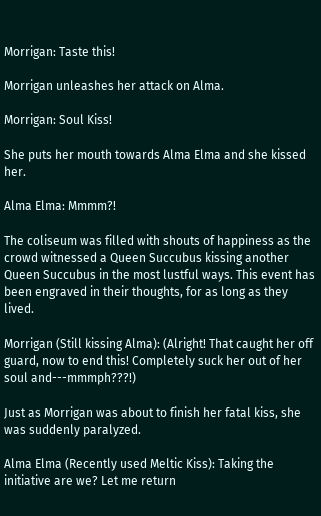Morrigan: Taste this!

Morrigan unleashes her attack on Alma.

Morrigan: Soul Kiss!

She puts her mouth towards Alma Elma and she kissed her.

Alma Elma: Mmmm?!

The coliseum was filled with shouts of happiness as the crowd witnessed a Queen Succubus kissing another Queen Succubus in the most lustful ways. This event has been engraved in their thoughts, for as long as they lived.

Morrigan (Still kissing Alma): (Alright! That caught her off guard, now to end this! Completely suck her out of her soul and---mmmph???!)

Just as Morrigan was about to finish her fatal kiss, she was suddenly paralyzed.

Alma Elma (Recently used Meltic Kiss): Taking the initiative are we? Let me return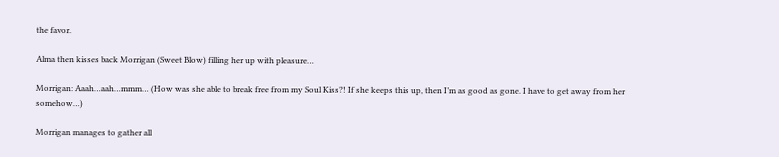the favor.

Alma then kisses back Morrigan (Sweet Blow) filling her up with pleasure…

Morrigan: Aaah…aah…mmm… (How was she able to break free from my Soul Kiss?! If she keeps this up, then I’m as good as gone. I have to get away from her somehow…)

Morrigan manages to gather all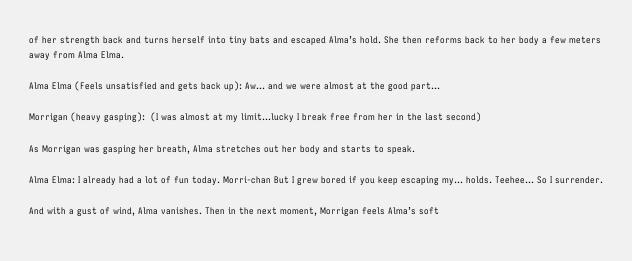of her strength back and turns herself into tiny bats and escaped Alma’s hold. She then reforms back to her body a few meters away from Alma Elma.

Alma Elma (Feels unsatisfied and gets back up): Aw… and we were almost at the good part…

Morrigan (heavy gasping):  (I was almost at my limit…lucky I break free from her in the last second)

As Morrigan was gasping her breath, Alma stretches out her body and starts to speak.

Alma Elma: I already had a lot of fun today. Morri-chan But I grew bored if you keep escaping my… holds. Teehee… So I surrender.

And with a gust of wind, Alma vanishes. Then in the next moment, Morrigan feels Alma’s soft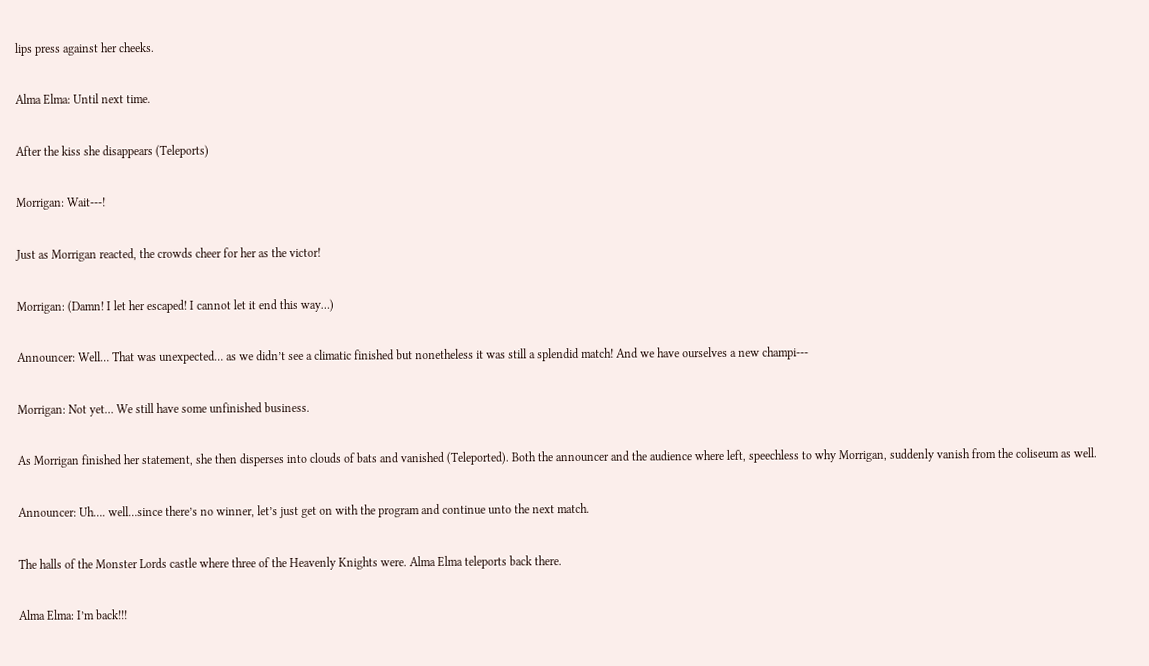lips press against her cheeks.

Alma Elma: Until next time.

After the kiss she disappears (Teleports)

Morrigan: Wait---!

Just as Morrigan reacted, the crowds cheer for her as the victor!

Morrigan: (Damn! I let her escaped! I cannot let it end this way…)

Announcer: Well… That was unexpected… as we didn’t see a climatic finished but nonetheless it was still a splendid match! And we have ourselves a new champi---

Morrigan: Not yet… We still have some unfinished business.

As Morrigan finished her statement, she then disperses into clouds of bats and vanished (Teleported). Both the announcer and the audience where left, speechless to why Morrigan, suddenly vanish from the coliseum as well.

Announcer: Uh…. well…since there’s no winner, let’s just get on with the program and continue unto the next match.

The halls of the Monster Lords castle where three of the Heavenly Knights were. Alma Elma teleports back there.

Alma Elma: I’m back!!!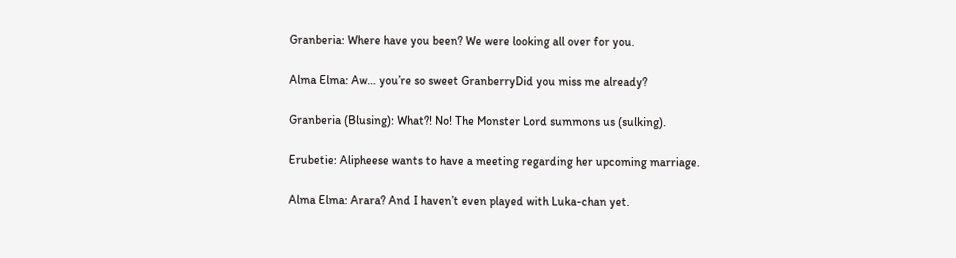Granberia: Where have you been? We were looking all over for you.

Alma Elma: Aw… you’re so sweet GranberryDid you miss me already?

Granberia (Blusing): What?! No! The Monster Lord summons us (sulking).

Erubetie: Alipheese wants to have a meeting regarding her upcoming marriage.

Alma Elma: Arara? And I haven’t even played with Luka-chan yet.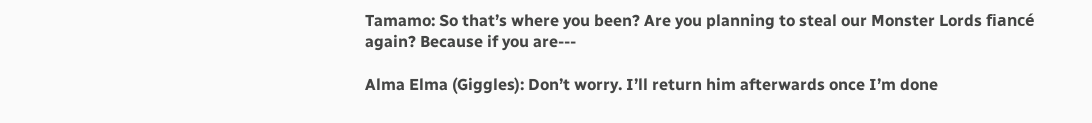Tamamo: So that’s where you been? Are you planning to steal our Monster Lords fiancé again? Because if you are---

Alma Elma (Giggles): Don’t worry. I’ll return him afterwards once I’m done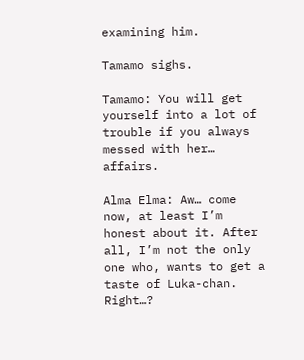examining him.

Tamamo sighs.

Tamamo: You will get yourself into a lot of trouble if you always messed with her… affairs.

Alma Elma: Aw… come now, at least I’m honest about it. After all, I’m not the only one who, wants to get a taste of Luka-chan. Right…?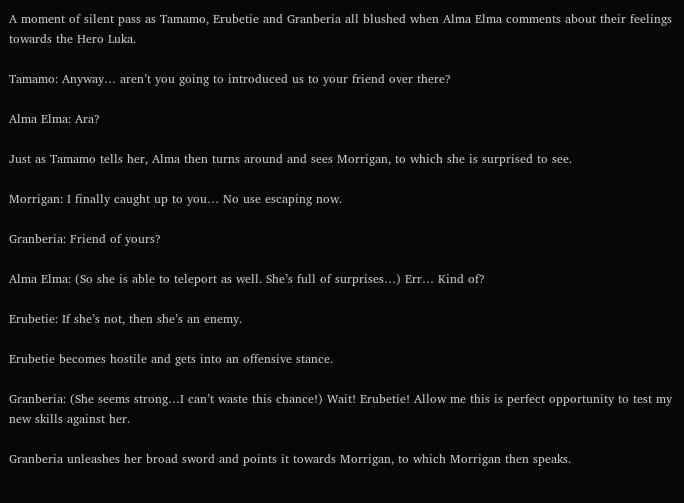A moment of silent pass as Tamamo, Erubetie and Granberia all blushed when Alma Elma comments about their feelings towards the Hero Luka.

Tamamo: Anyway… aren’t you going to introduced us to your friend over there?

Alma Elma: Ara?

Just as Tamamo tells her, Alma then turns around and sees Morrigan, to which she is surprised to see.

Morrigan: I finally caught up to you… No use escaping now.

Granberia: Friend of yours?

Alma Elma: (So she is able to teleport as well. She’s full of surprises…) Err… Kind of?

Erubetie: If she’s not, then she’s an enemy.

Erubetie becomes hostile and gets into an offensive stance.

Granberia: (She seems strong…I can’t waste this chance!) Wait! Erubetie! Allow me this is perfect opportunity to test my new skills against her.

Granberia unleashes her broad sword and points it towards Morrigan, to which Morrigan then speaks.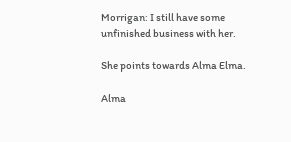Morrigan: I still have some unfinished business with her.

She points towards Alma Elma.

Alma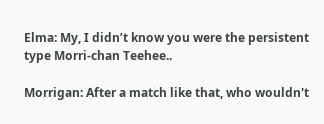Elma: My, I didn’t know you were the persistent type Morri-chan Teehee..

Morrigan: After a match like that, who wouldn't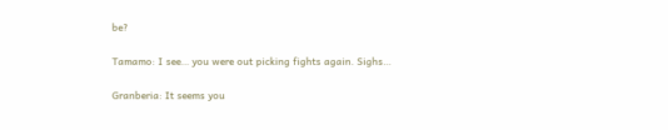be?

Tamamo: I see… you were out picking fights again. Sighs…

Granberia: It seems you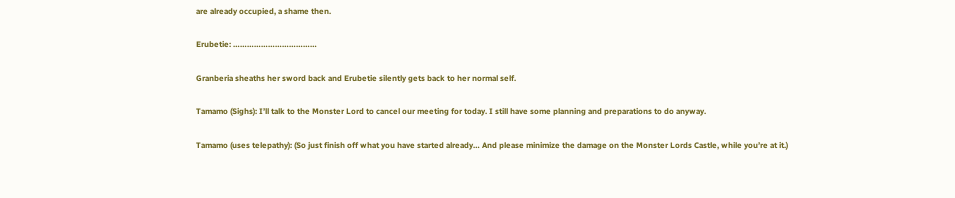are already occupied, a shame then.

Erubetie: ………………………………

Granberia sheaths her sword back and Erubetie silently gets back to her normal self.

Tamamo (Sighs): I’ll talk to the Monster Lord to cancel our meeting for today. I still have some planning and preparations to do anyway.

Tamamo (uses telepathy): (So just finish off what you have started already… And please minimize the damage on the Monster Lords Castle, while you’re at it.)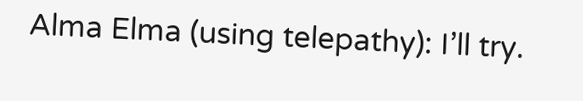Alma Elma (using telepathy): I’ll try.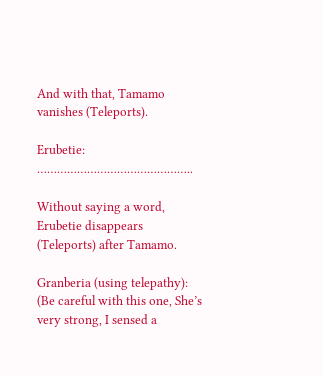And with that, Tamamo vanishes (Teleports).

Erubetie: ………………………………………..

Without saying a word, Erubetie disappears (Teleports) after Tamamo.

Granberia (using telepathy): (Be careful with this one, She’s very strong, I sensed a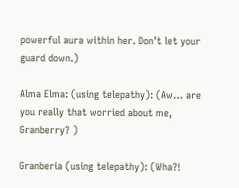powerful aura within her. Don’t let your guard down.)

Alma Elma: (using telepathy): (Aw… are you really that worried about me, Granberry? )

Granberia (using telepathy): (Wha?!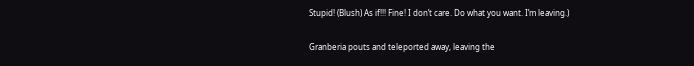Stupid! (Blush) As if!!! Fine! I don’t care. Do what you want. I’m leaving.)

Granberia pouts and teleported away, leaving the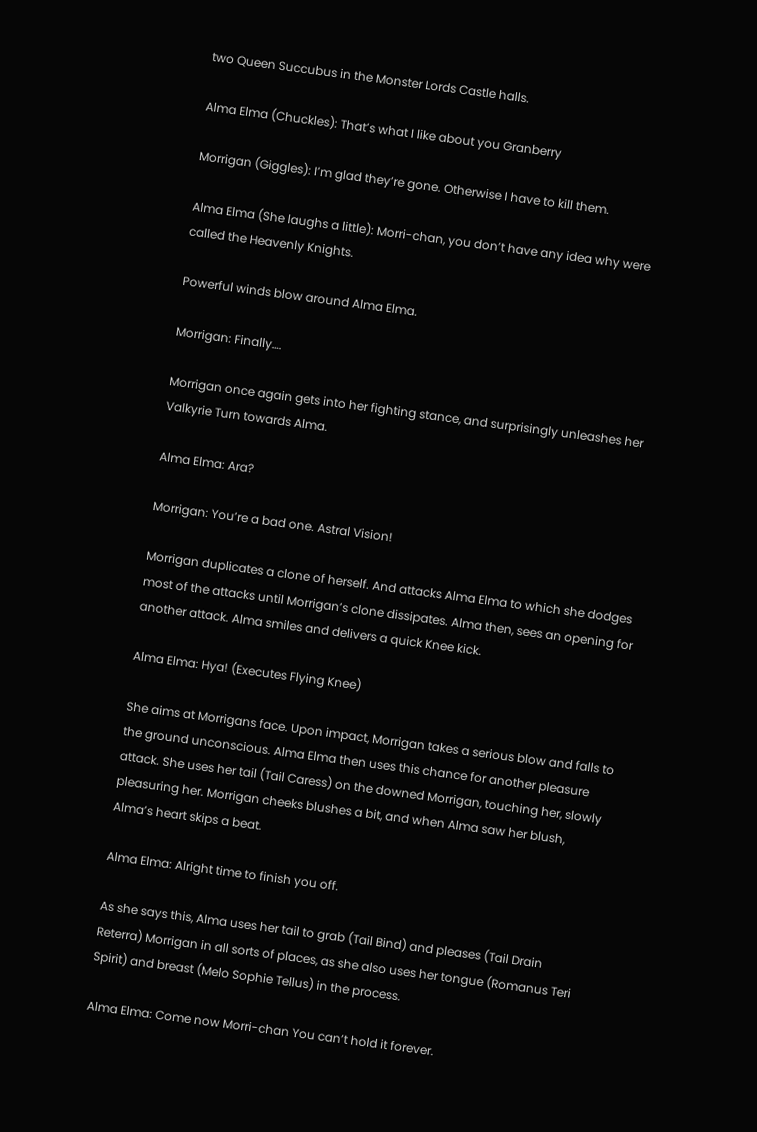two Queen Succubus in the Monster Lords Castle halls.

Alma Elma (Chuckles): That’s what I like about you Granberry

Morrigan (Giggles): I’m glad they’re gone. Otherwise I have to kill them.

Alma Elma (She laughs a little): Morri-chan, you don’t have any idea why were called the Heavenly Knights.

Powerful winds blow around Alma Elma.

Morrigan: Finally….

Morrigan once again gets into her fighting stance, and surprisingly unleashes her Valkyrie Turn towards Alma.

Alma Elma: Ara?

Morrigan: You’re a bad one. Astral Vision!

Morrigan duplicates a clone of herself. And attacks Alma Elma to which she dodges most of the attacks until Morrigan’s clone dissipates. Alma then, sees an opening for another attack. Alma smiles and delivers a quick Knee kick.

Alma Elma: Hya! (Executes Flying Knee)

She aims at Morrigans face. Upon impact, Morrigan takes a serious blow and falls to the ground unconscious. Alma Elma then uses this chance for another pleasure attack. She uses her tail (Tail Caress) on the downed Morrigan, touching her, slowly pleasuring her. Morrigan cheeks blushes a bit, and when Alma saw her blush, Alma’s heart skips a beat.

Alma Elma: Alright time to finish you off.

As she says this, Alma uses her tail to grab (Tail Bind) and pleases (Tail Drain Reterra) Morrigan in all sorts of places, as she also uses her tongue (Romanus Teri Spirit) and breast (Melo Sophie Tellus) in the process.

Alma Elma: Come now Morri-chan You can’t hold it forever.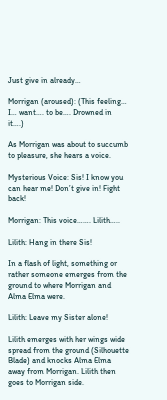Just give in already…

Morrigan (aroused): (This feeling… I… want…. to be…. Drowned in it….)

As Morrigan was about to succumb to pleasure, she hears a voice.

Mysterious Voice: Sis! I know you can hear me! Don’t give in! Fight back!

Morrigan: This voice……. Lilith…..

Lilith: Hang in there Sis!

In a flash of light, something or rather someone emerges from the ground to where Morrigan and Alma Elma were.

Lilith: Leave my Sister alone!

Lilith emerges with her wings wide spread from the ground (Silhouette Blade) and knocks Alma Elma away from Morrigan. Lilith then goes to Morrigan side.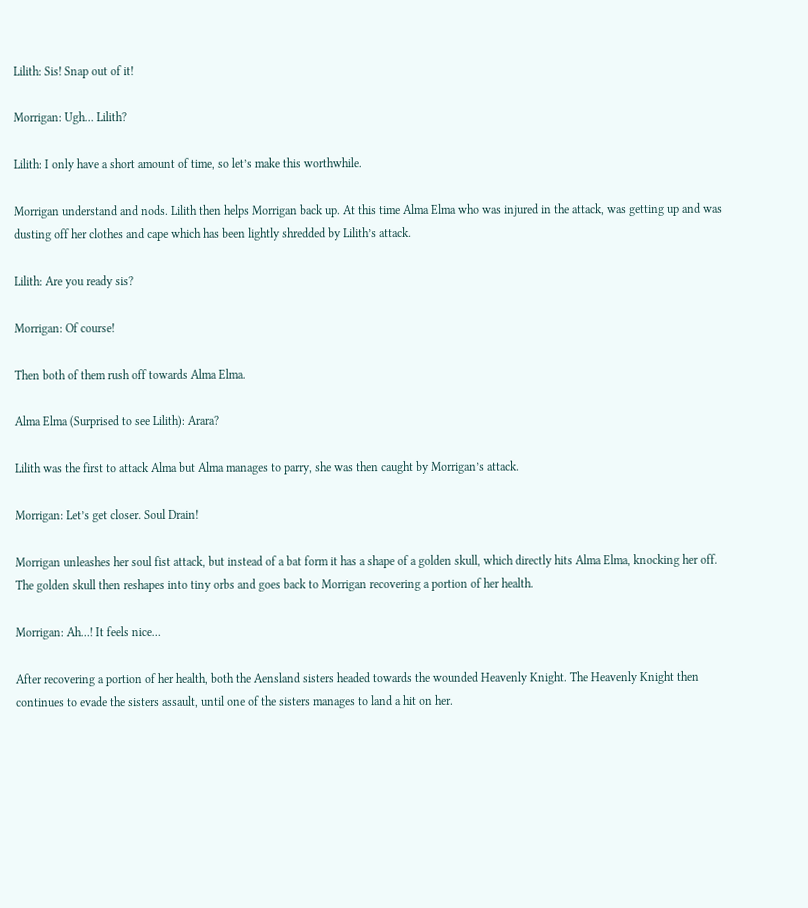Lilith: Sis! Snap out of it!

Morrigan: Ugh… Lilith?

Lilith: I only have a short amount of time, so let’s make this worthwhile.

Morrigan understand and nods. Lilith then helps Morrigan back up. At this time Alma Elma who was injured in the attack, was getting up and was dusting off her clothes and cape which has been lightly shredded by Lilith’s attack.

Lilith: Are you ready sis?

Morrigan: Of course!

Then both of them rush off towards Alma Elma.

Alma Elma (Surprised to see Lilith): Arara?

Lilith was the first to attack Alma but Alma manages to parry, she was then caught by Morrigan’s attack.

Morrigan: Let’s get closer. Soul Drain!

Morrigan unleashes her soul fist attack, but instead of a bat form it has a shape of a golden skull, which directly hits Alma Elma, knocking her off. The golden skull then reshapes into tiny orbs and goes back to Morrigan recovering a portion of her health.

Morrigan: Ah…! It feels nice…

After recovering a portion of her health, both the Aensland sisters headed towards the wounded Heavenly Knight. The Heavenly Knight then continues to evade the sisters assault, until one of the sisters manages to land a hit on her.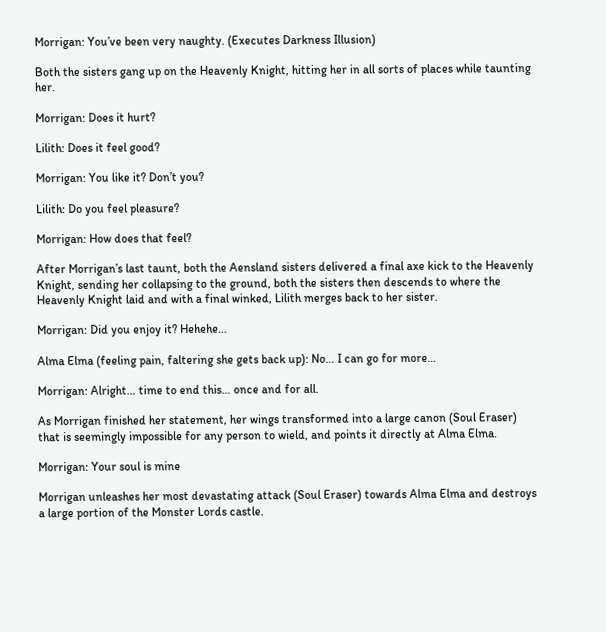Morrigan: You’ve been very naughty. (Executes Darkness Illusion)

Both the sisters gang up on the Heavenly Knight, hitting her in all sorts of places while taunting her.

Morrigan: Does it hurt?

Lilith: Does it feel good?

Morrigan: You like it? Don’t you?

Lilith: Do you feel pleasure?

Morrigan: How does that feel?

After Morrigan’s last taunt, both the Aensland sisters delivered a final axe kick to the Heavenly Knight, sending her collapsing to the ground, both the sisters then descends to where the Heavenly Knight laid and with a final winked, Lilith merges back to her sister.

Morrigan: Did you enjoy it? Hehehe…

Alma Elma (feeling pain, faltering she gets back up): No… I can go for more…

Morrigan: Alright… time to end this… once and for all.

As Morrigan finished her statement, her wings transformed into a large canon (Soul Eraser) that is seemingly impossible for any person to wield, and points it directly at Alma Elma.

Morrigan: Your soul is mine

Morrigan unleashes her most devastating attack (Soul Eraser) towards Alma Elma and destroys a large portion of the Monster Lords castle.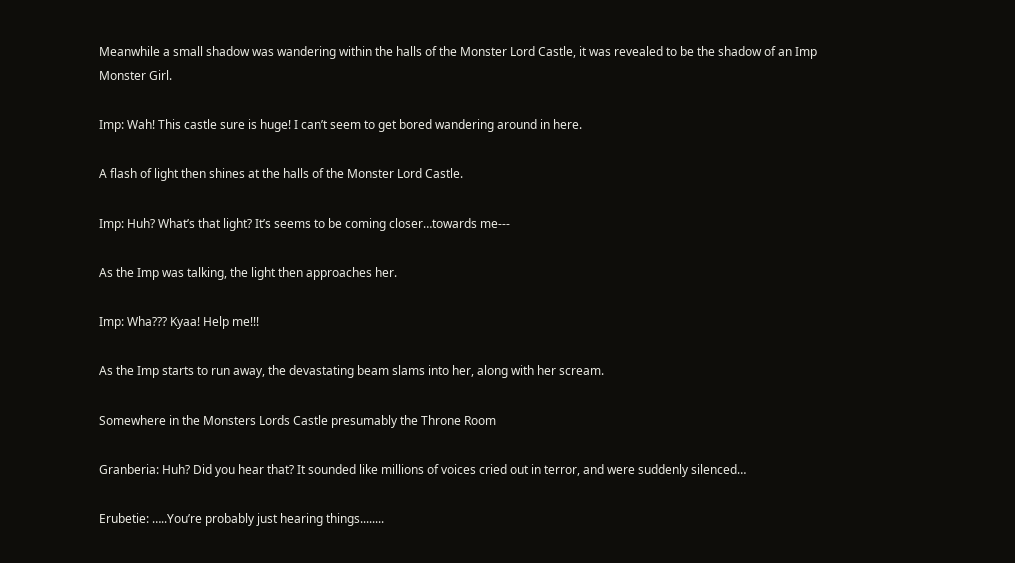Meanwhile a small shadow was wandering within the halls of the Monster Lord Castle, it was revealed to be the shadow of an Imp Monster Girl.

Imp: Wah! This castle sure is huge! I can’t seem to get bored wandering around in here.

A flash of light then shines at the halls of the Monster Lord Castle.

Imp: Huh? What’s that light? It’s seems to be coming closer…towards me---

As the Imp was talking, the light then approaches her.

Imp: Wha??? Kyaa! Help me!!!

As the Imp starts to run away, the devastating beam slams into her, along with her scream.

Somewhere in the Monsters Lords Castle presumably the Throne Room

Granberia: Huh? Did you hear that? It sounded like millions of voices cried out in terror, and were suddenly silenced…

Erubetie: …..You’re probably just hearing things........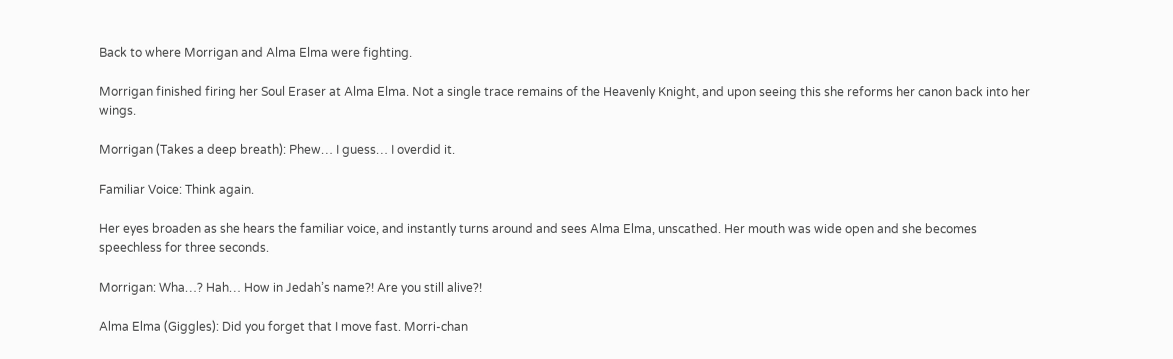Back to where Morrigan and Alma Elma were fighting.

Morrigan finished firing her Soul Eraser at Alma Elma. Not a single trace remains of the Heavenly Knight, and upon seeing this she reforms her canon back into her wings.

Morrigan (Takes a deep breath): Phew… I guess… I overdid it.

Familiar Voice: Think again.

Her eyes broaden as she hears the familiar voice, and instantly turns around and sees Alma Elma, unscathed. Her mouth was wide open and she becomes speechless for three seconds.

Morrigan: Wha…? Hah… How in Jedah’s name?! Are you still alive?!

Alma Elma (Giggles): Did you forget that I move fast. Morri-chan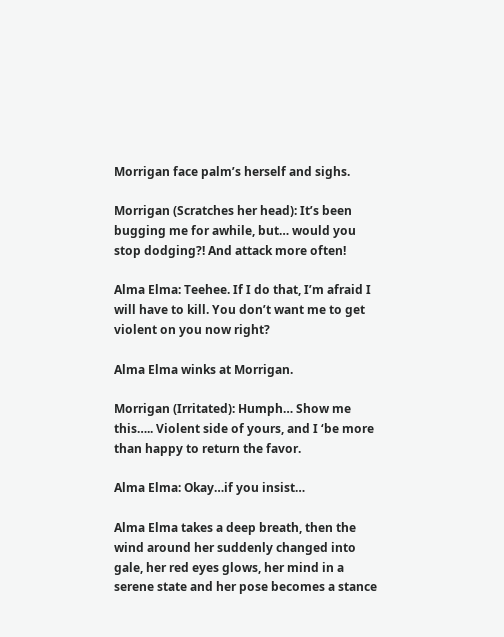Morrigan face palm’s herself and sighs.

Morrigan (Scratches her head): It’s been bugging me for awhile, but… would you stop dodging?! And attack more often!

Alma Elma: Teehee. If I do that, I’m afraid I will have to kill. You don’t want me to get violent on you now right?

Alma Elma winks at Morrigan.

Morrigan (Irritated): Humph… Show me this….. Violent side of yours, and I ‘be more than happy to return the favor.

Alma Elma: Okay…if you insist…

Alma Elma takes a deep breath, then the wind around her suddenly changed into gale, her red eyes glows, her mind in a serene state and her pose becomes a stance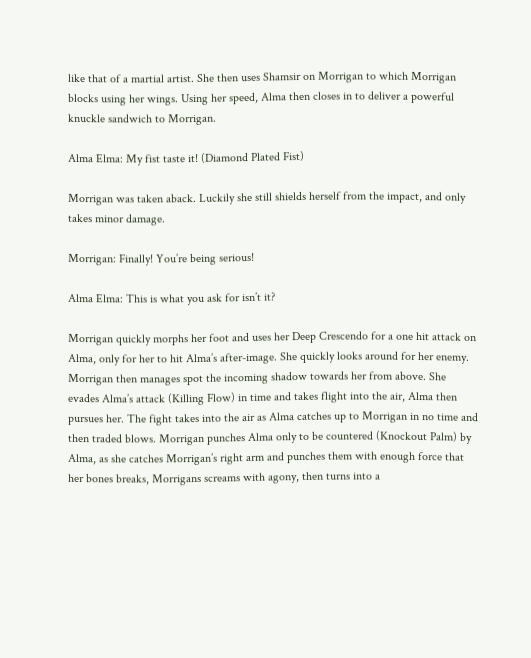like that of a martial artist. She then uses Shamsir on Morrigan to which Morrigan blocks using her wings. Using her speed, Alma then closes in to deliver a powerful knuckle sandwich to Morrigan.

Alma Elma: My fist taste it! (Diamond Plated Fist)

Morrigan was taken aback. Luckily she still shields herself from the impact, and only takes minor damage.

Morrigan: Finally! You’re being serious!

Alma Elma: This is what you ask for isn’t it?

Morrigan quickly morphs her foot and uses her Deep Crescendo for a one hit attack on Alma, only for her to hit Alma’s after-image. She quickly looks around for her enemy. Morrigan then manages spot the incoming shadow towards her from above. She evades Alma’s attack (Killing Flow) in time and takes flight into the air, Alma then pursues her. The fight takes into the air as Alma catches up to Morrigan in no time and then traded blows. Morrigan punches Alma only to be countered (Knockout Palm) by Alma, as she catches Morrigan’s right arm and punches them with enough force that her bones breaks, Morrigans screams with agony, then turns into a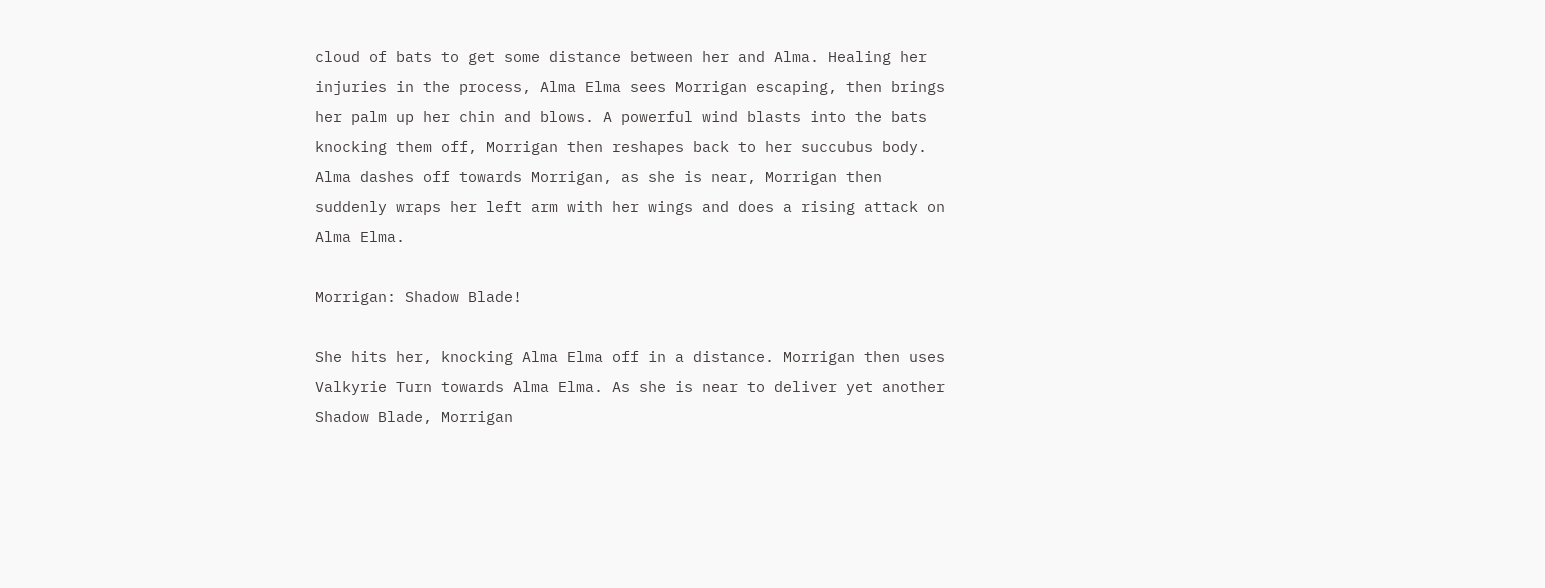cloud of bats to get some distance between her and Alma. Healing her injuries in the process, Alma Elma sees Morrigan escaping, then brings her palm up her chin and blows. A powerful wind blasts into the bats knocking them off, Morrigan then reshapes back to her succubus body. Alma dashes off towards Morrigan, as she is near, Morrigan then suddenly wraps her left arm with her wings and does a rising attack on Alma Elma.

Morrigan: Shadow Blade!

She hits her, knocking Alma Elma off in a distance. Morrigan then uses Valkyrie Turn towards Alma Elma. As she is near to deliver yet another Shadow Blade, Morrigan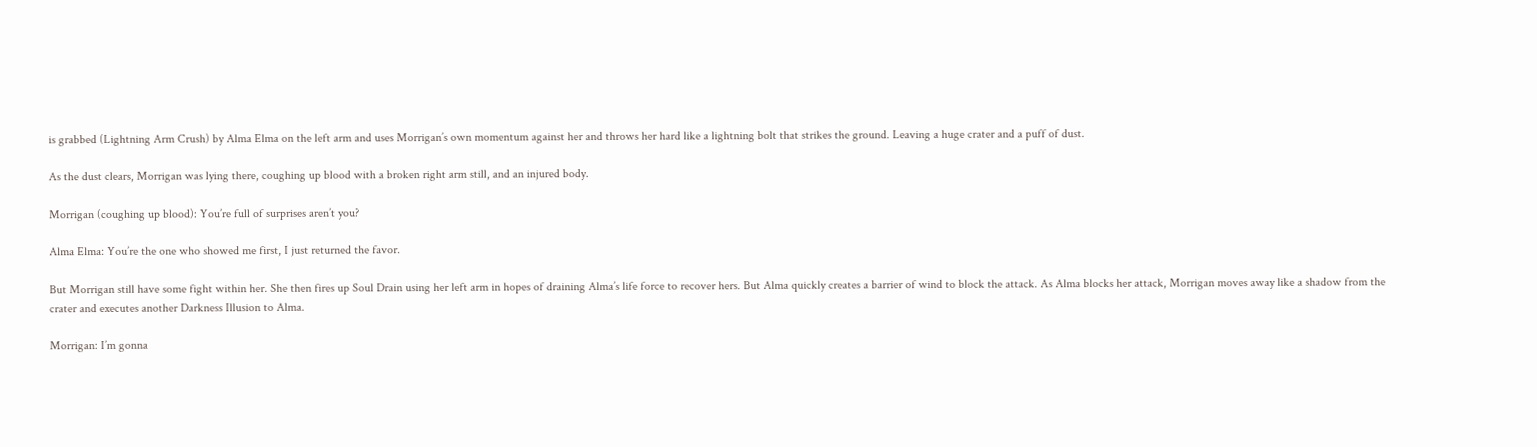is grabbed (Lightning Arm Crush) by Alma Elma on the left arm and uses Morrigan’s own momentum against her and throws her hard like a lightning bolt that strikes the ground. Leaving a huge crater and a puff of dust.

As the dust clears, Morrigan was lying there, coughing up blood with a broken right arm still, and an injured body.

Morrigan (coughing up blood): You’re full of surprises aren’t you?

Alma Elma: You’re the one who showed me first, I just returned the favor.

But Morrigan still have some fight within her. She then fires up Soul Drain using her left arm in hopes of draining Alma’s life force to recover hers. But Alma quickly creates a barrier of wind to block the attack. As Alma blocks her attack, Morrigan moves away like a shadow from the crater and executes another Darkness Illusion to Alma.

Morrigan: I’m gonna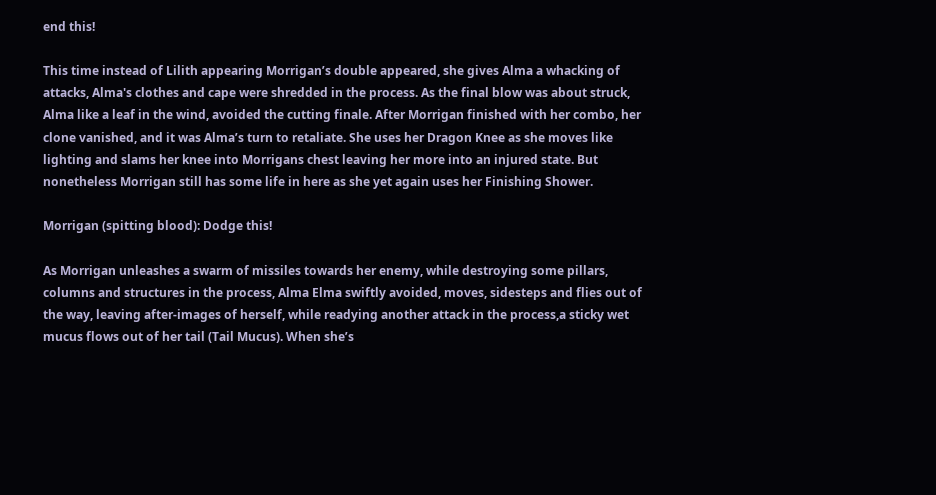end this!

This time instead of Lilith appearing Morrigan’s double appeared, she gives Alma a whacking of attacks, Alma's clothes and cape were shredded in the process. As the final blow was about struck, Alma like a leaf in the wind, avoided the cutting finale. After Morrigan finished with her combo, her clone vanished, and it was Alma’s turn to retaliate. She uses her Dragon Knee as she moves like lighting and slams her knee into Morrigans chest leaving her more into an injured state. But nonetheless Morrigan still has some life in here as she yet again uses her Finishing Shower.

Morrigan (spitting blood): Dodge this!

As Morrigan unleashes a swarm of missiles towards her enemy, while destroying some pillars, columns and structures in the process, Alma Elma swiftly avoided, moves, sidesteps and flies out of the way, leaving after-images of herself, while readying another attack in the process,a sticky wet mucus flows out of her tail (Tail Mucus). When she’s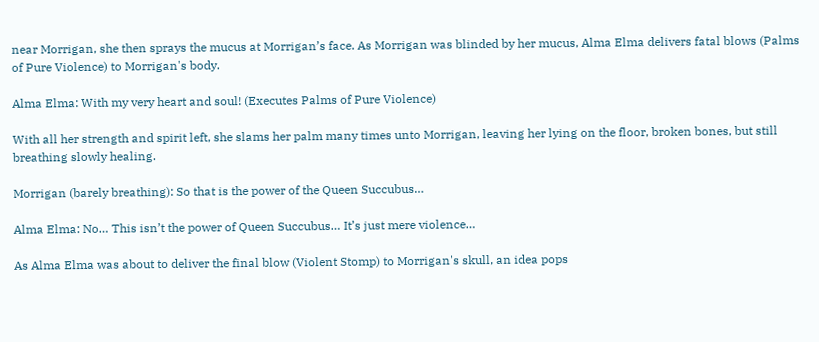near Morrigan, she then sprays the mucus at Morrigan’s face. As Morrigan was blinded by her mucus, Alma Elma delivers fatal blows (Palms of Pure Violence) to Morrigan's body.

Alma Elma: With my very heart and soul! (Executes Palms of Pure Violence)

With all her strength and spirit left, she slams her palm many times unto Morrigan, leaving her lying on the floor, broken bones, but still breathing slowly healing.

Morrigan (barely breathing): So that is the power of the Queen Succubus…

Alma Elma: No… This isn’t the power of Queen Succubus… It’s just mere violence…

As Alma Elma was about to deliver the final blow (Violent Stomp) to Morrigan's skull, an idea pops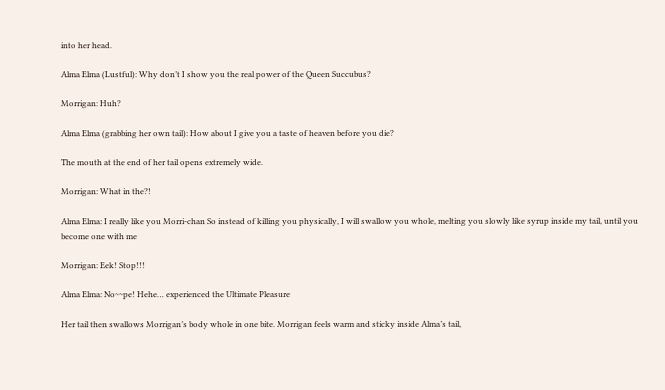into her head.

Alma Elma (Lustful): Why don’t I show you the real power of the Queen Succubus?

Morrigan: Huh?

Alma Elma (grabbing her own tail): How about I give you a taste of heaven before you die?

The mouth at the end of her tail opens extremely wide.

Morrigan: What in the?!

Alma Elma: I really like you Morri-chan So instead of killing you physically, I will swallow you whole, melting you slowly like syrup inside my tail, until you become one with me

Morrigan: Eek! Stop!!!

Alma Elma: No~~pe! Hehe… experienced the Ultimate Pleasure

Her tail then swallows Morrigan’s body whole in one bite. Morrigan feels warm and sticky inside Alma’s tail,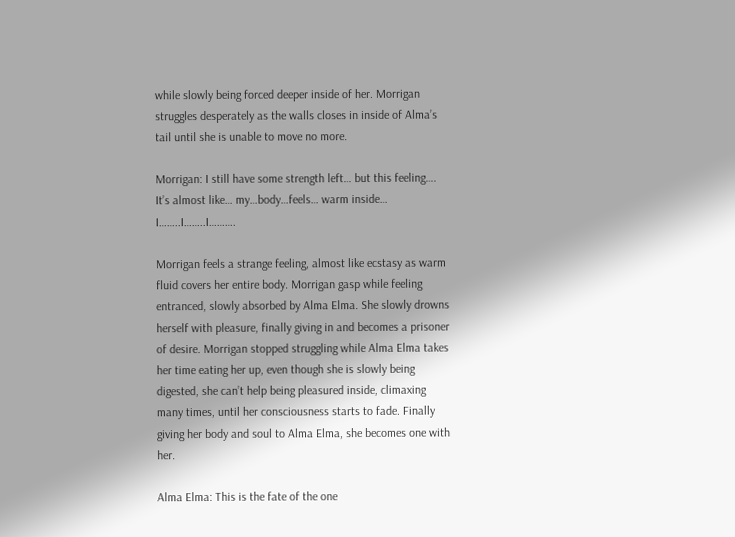while slowly being forced deeper inside of her. Morrigan struggles desperately as the walls closes in inside of Alma’s tail until she is unable to move no more.

Morrigan: I still have some strength left… but this feeling…. It’s almost like… my…body…feels… warm inside… I……..I……..I……….

Morrigan feels a strange feeling, almost like ecstasy as warm fluid covers her entire body. Morrigan gasp while feeling entranced, slowly absorbed by Alma Elma. She slowly drowns herself with pleasure, finally giving in and becomes a prisoner of desire. Morrigan stopped struggling while Alma Elma takes her time eating her up, even though she is slowly being digested, she can’t help being pleasured inside, climaxing many times, until her consciousness starts to fade. Finally giving her body and soul to Alma Elma, she becomes one with her.

Alma Elma: This is the fate of the one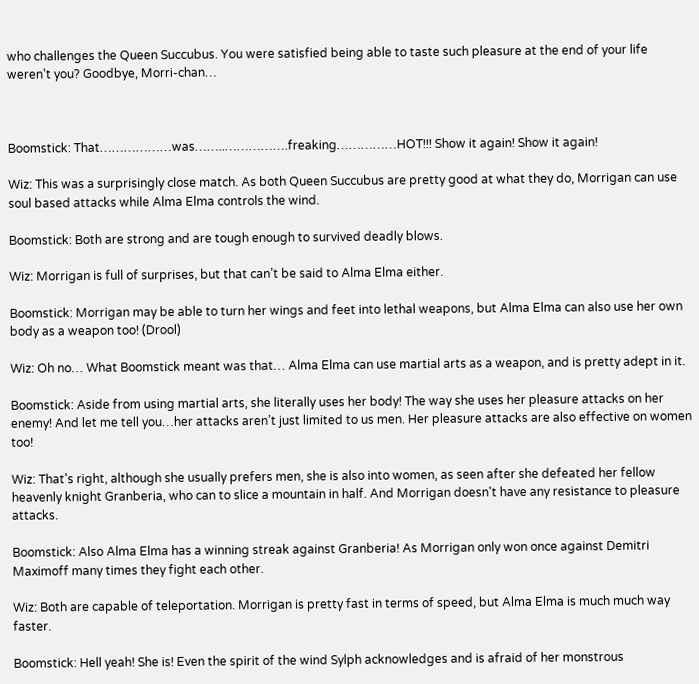who challenges the Queen Succubus. You were satisfied being able to taste such pleasure at the end of your life weren’t you? Goodbye, Morri-chan…



Boomstick: That………………was……..…………….freaking……………HOT!!! Show it again! Show it again!

Wiz: This was a surprisingly close match. As both Queen Succubus are pretty good at what they do, Morrigan can use soul based attacks while Alma Elma controls the wind.

Boomstick: Both are strong and are tough enough to survived deadly blows.

Wiz: Morrigan is full of surprises, but that can’t be said to Alma Elma either.

Boomstick: Morrigan may be able to turn her wings and feet into lethal weapons, but Alma Elma can also use her own body as a weapon too! (Drool)

Wiz: Oh no… What Boomstick meant was that… Alma Elma can use martial arts as a weapon, and is pretty adept in it.

Boomstick: Aside from using martial arts, she literally uses her body! The way she uses her pleasure attacks on her enemy! And let me tell you…her attacks aren’t just limited to us men. Her pleasure attacks are also effective on women too!

Wiz: That’s right, although she usually prefers men, she is also into women, as seen after she defeated her fellow heavenly knight Granberia, who can to slice a mountain in half. And Morrigan doesn't have any resistance to pleasure attacks.

Boomstick: Also Alma Elma has a winning streak against Granberia! As Morrigan only won once against Demitri Maximoff many times they fight each other.

Wiz: Both are capable of teleportation. Morrigan is pretty fast in terms of speed, but Alma Elma is much much way faster.

Boomstick: Hell yeah! She is! Even the spirit of the wind Sylph acknowledges and is afraid of her monstrous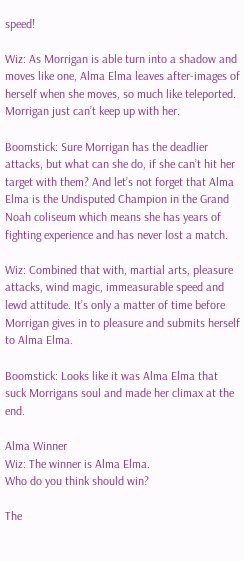speed!

Wiz: As Morrigan is able turn into a shadow and moves like one, Alma Elma leaves after-images of herself when she moves, so much like teleported. Morrigan just can’t keep up with her.

Boomstick: Sure Morrigan has the deadlier attacks, but what can she do, if she can’t hit her target with them? And let’s not forget that Alma Elma is the Undisputed Champion in the Grand Noah coliseum which means she has years of fighting experience and has never lost a match.

Wiz: Combined that with, martial arts, pleasure attacks, wind magic, immeasurable speed and lewd attitude. It’s only a matter of time before Morrigan gives in to pleasure and submits herself to Alma Elma.

Boomstick: Looks like it was Alma Elma that suck Morrigans soul and made her climax at the end.

Alma Winner
Wiz: The winner is Alma Elma.
Who do you think should win?

The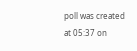poll was created at 05:37 on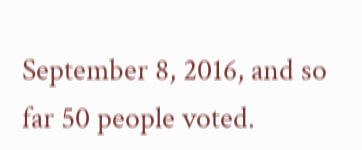September 8, 2016, and so far 50 people voted.